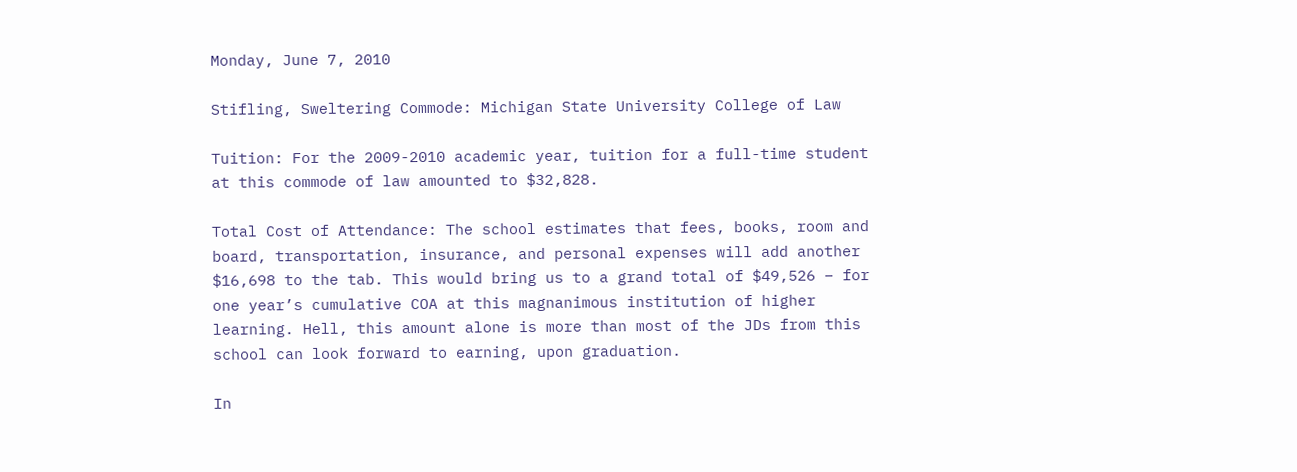Monday, June 7, 2010

Stifling, Sweltering Commode: Michigan State University College of Law

Tuition: For the 2009-2010 academic year, tuition for a full-time student at this commode of law amounted to $32,828.

Total Cost of Attendance: The school estimates that fees, books, room and board, transportation, insurance, and personal expenses will add another $16,698 to the tab. This would bring us to a grand total of $49,526 – for one year’s cumulative COA at this magnanimous institution of higher learning. Hell, this amount alone is more than most of the JDs from this school can look forward to earning, upon graduation.

In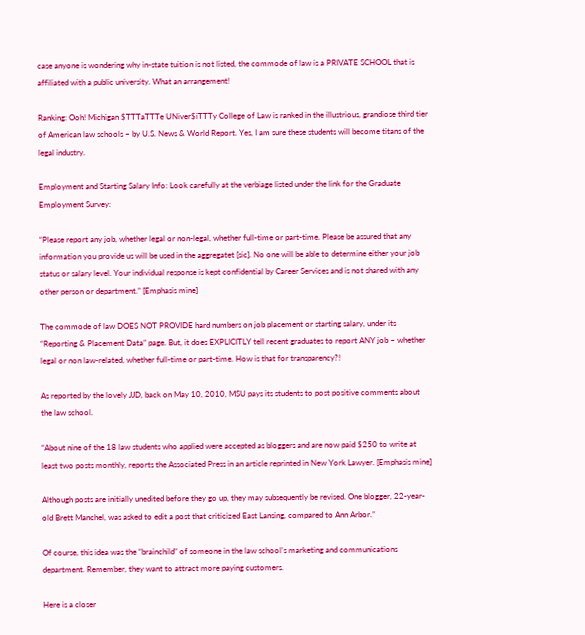case anyone is wondering why in-state tuition is not listed, the commode of law is a PRIVATE SCHOOL that is affiliated with a public university. What an arrangement!

Ranking: Ooh! Michigan $TTTaTTTe UNiver$iTTTy College of Law is ranked in the illustrious, grandiose third tier of American law schools – by U.S. News & World Report. Yes, I am sure these students will become titans of the legal industry.

Employment and Starting Salary Info: Look carefully at the verbiage listed under the link for the Graduate Employment Survey:

“Please report any job, whether legal or non-legal, whether full-time or part-time. Please be assured that any information you provide us will be used in the aggregatet [sic]. No one will be able to determine either your job status or salary level. Your individual response is kept confidential by Career Services and is not shared with any other person or department.” [Emphasis mine]

The commode of law DOES NOT PROVIDE hard numbers on job placement or starting salary, under its “Reporting & Placement Data” page. But, it does EXPLICITLY tell recent graduates to report ANY job – whether legal or non law-related, whether full-time or part-time. How is that for transparency?!

As reported by the lovely JJD, back on May 10, 2010, MSU pays its students to post positive comments about the law school.

“About nine of the 18 law students who applied were accepted as bloggers and are now paid $250 to write at least two posts monthly, reports the Associated Press in an article reprinted in New York Lawyer. [Emphasis mine]

Although posts are initially unedited before they go up, they may subsequently be revised. One blogger, 22-year-old Brett Manchel, was asked to edit a post that criticized East Lansing, compared to Ann Arbor.”

Of course, this idea was the “brainchild” of someone in the law school’s marketing and communications department. Remember, they want to attract more paying customers.

Here is a closer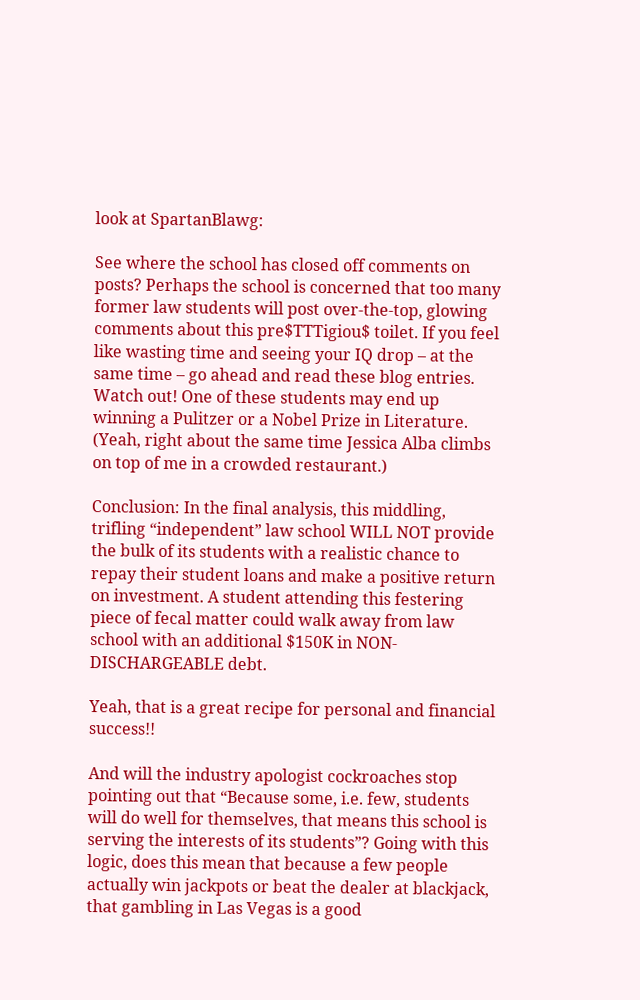look at SpartanBlawg:

See where the school has closed off comments on posts? Perhaps the school is concerned that too many former law students will post over-the-top, glowing comments about this pre$TTTigiou$ toilet. If you feel like wasting time and seeing your IQ drop – at the same time – go ahead and read these blog entries. Watch out! One of these students may end up winning a Pulitzer or a Nobel Prize in Literature. (Yeah, right about the same time Jessica Alba climbs on top of me in a crowded restaurant.)

Conclusion: In the final analysis, this middling, trifling “independent” law school WILL NOT provide the bulk of its students with a realistic chance to repay their student loans and make a positive return on investment. A student attending this festering piece of fecal matter could walk away from law school with an additional $150K in NON-DISCHARGEABLE debt.

Yeah, that is a great recipe for personal and financial success!!

And will the industry apologist cockroaches stop pointing out that “Because some, i.e. few, students will do well for themselves, that means this school is serving the interests of its students”? Going with this logic, does this mean that because a few people actually win jackpots or beat the dealer at blackjack, that gambling in Las Vegas is a good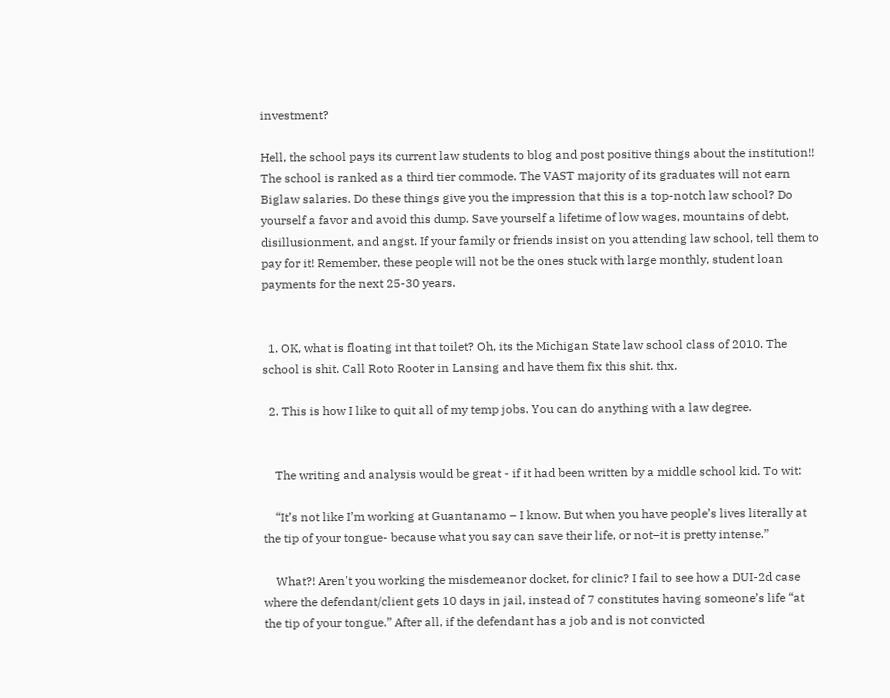investment?

Hell, the school pays its current law students to blog and post positive things about the institution!! The school is ranked as a third tier commode. The VAST majority of its graduates will not earn Biglaw salaries. Do these things give you the impression that this is a top-notch law school? Do yourself a favor and avoid this dump. Save yourself a lifetime of low wages, mountains of debt, disillusionment, and angst. If your family or friends insist on you attending law school, tell them to pay for it! Remember, these people will not be the ones stuck with large monthly, student loan payments for the next 25-30 years.


  1. OK, what is floating int that toilet? Oh, its the Michigan State law school class of 2010. The school is shit. Call Roto Rooter in Lansing and have them fix this shit. thx.

  2. This is how I like to quit all of my temp jobs. You can do anything with a law degree.


    The writing and analysis would be great - if it had been written by a middle school kid. To wit:

    “It’s not like I’m working at Guantanamo – I know. But when you have people’s lives literally at the tip of your tongue- because what you say can save their life, or not–it is pretty intense.”

    What?! Aren't you working the misdemeanor docket, for clinic? I fail to see how a DUI-2d case where the defendant/client gets 10 days in jail, instead of 7 constitutes having someone’s life “at the tip of your tongue.” After all, if the defendant has a job and is not convicted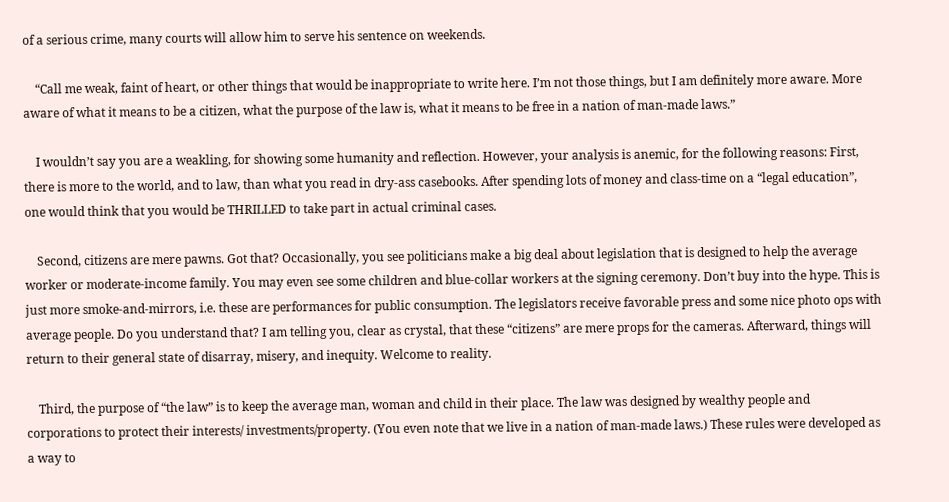of a serious crime, many courts will allow him to serve his sentence on weekends.

    “Call me weak, faint of heart, or other things that would be inappropriate to write here. I’m not those things, but I am definitely more aware. More aware of what it means to be a citizen, what the purpose of the law is, what it means to be free in a nation of man-made laws.”

    I wouldn’t say you are a weakling, for showing some humanity and reflection. However, your analysis is anemic, for the following reasons: First, there is more to the world, and to law, than what you read in dry-ass casebooks. After spending lots of money and class-time on a “legal education”, one would think that you would be THRILLED to take part in actual criminal cases.

    Second, citizens are mere pawns. Got that? Occasionally, you see politicians make a big deal about legislation that is designed to help the average worker or moderate-income family. You may even see some children and blue-collar workers at the signing ceremony. Don’t buy into the hype. This is just more smoke-and-mirrors, i.e. these are performances for public consumption. The legislators receive favorable press and some nice photo ops with average people. Do you understand that? I am telling you, clear as crystal, that these “citizens” are mere props for the cameras. Afterward, things will return to their general state of disarray, misery, and inequity. Welcome to reality.

    Third, the purpose of “the law” is to keep the average man, woman and child in their place. The law was designed by wealthy people and corporations to protect their interests/ investments/property. (You even note that we live in a nation of man-made laws.) These rules were developed as a way to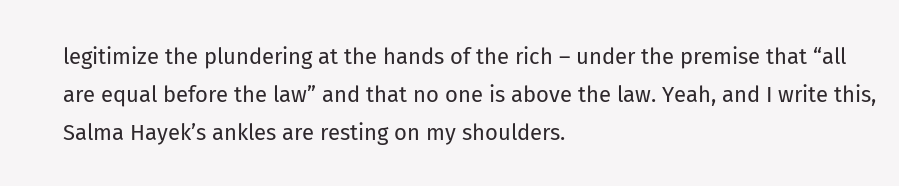legitimize the plundering at the hands of the rich – under the premise that “all are equal before the law” and that no one is above the law. Yeah, and I write this, Salma Hayek’s ankles are resting on my shoulders.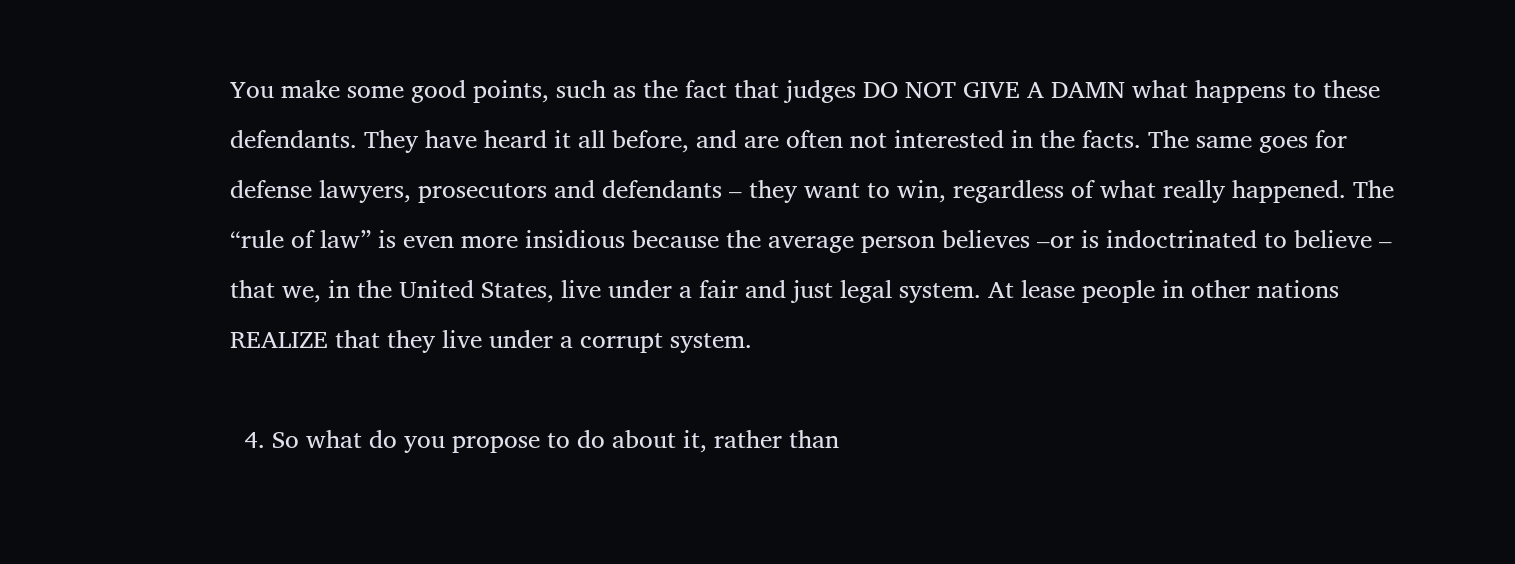You make some good points, such as the fact that judges DO NOT GIVE A DAMN what happens to these defendants. They have heard it all before, and are often not interested in the facts. The same goes for defense lawyers, prosecutors and defendants – they want to win, regardless of what really happened. The “rule of law” is even more insidious because the average person believes –or is indoctrinated to believe – that we, in the United States, live under a fair and just legal system. At lease people in other nations REALIZE that they live under a corrupt system.

  4. So what do you propose to do about it, rather than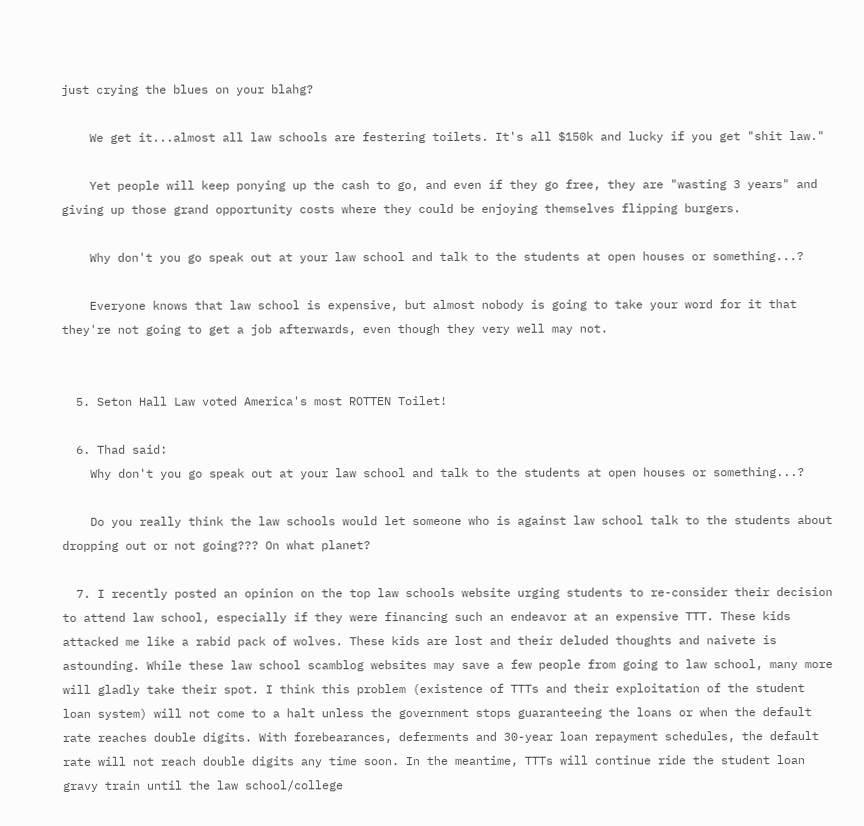just crying the blues on your blahg?

    We get it...almost all law schools are festering toilets. It's all $150k and lucky if you get "shit law."

    Yet people will keep ponying up the cash to go, and even if they go free, they are "wasting 3 years" and giving up those grand opportunity costs where they could be enjoying themselves flipping burgers.

    Why don't you go speak out at your law school and talk to the students at open houses or something...?

    Everyone knows that law school is expensive, but almost nobody is going to take your word for it that they're not going to get a job afterwards, even though they very well may not.


  5. Seton Hall Law voted America's most ROTTEN Toilet!

  6. Thad said:
    Why don't you go speak out at your law school and talk to the students at open houses or something...?

    Do you really think the law schools would let someone who is against law school talk to the students about dropping out or not going??? On what planet?

  7. I recently posted an opinion on the top law schools website urging students to re-consider their decision to attend law school, especially if they were financing such an endeavor at an expensive TTT. These kids attacked me like a rabid pack of wolves. These kids are lost and their deluded thoughts and naivete is astounding. While these law school scamblog websites may save a few people from going to law school, many more will gladly take their spot. I think this problem (existence of TTTs and their exploitation of the student loan system) will not come to a halt unless the government stops guaranteeing the loans or when the default rate reaches double digits. With forebearances, deferments and 30-year loan repayment schedules, the default rate will not reach double digits any time soon. In the meantime, TTTs will continue ride the student loan gravy train until the law school/college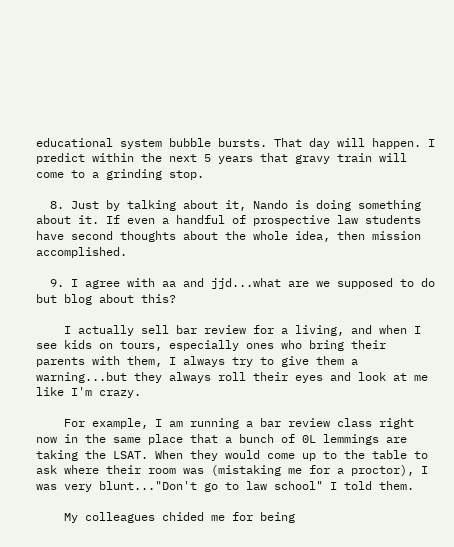educational system bubble bursts. That day will happen. I predict within the next 5 years that gravy train will come to a grinding stop.

  8. Just by talking about it, Nando is doing something about it. If even a handful of prospective law students have second thoughts about the whole idea, then mission accomplished.

  9. I agree with aa and jjd...what are we supposed to do but blog about this?

    I actually sell bar review for a living, and when I see kids on tours, especially ones who bring their parents with them, I always try to give them a warning...but they always roll their eyes and look at me like I'm crazy.

    For example, I am running a bar review class right now in the same place that a bunch of 0L lemmings are taking the LSAT. When they would come up to the table to ask where their room was (mistaking me for a proctor), I was very blunt..."Don't go to law school" I told them.

    My colleagues chided me for being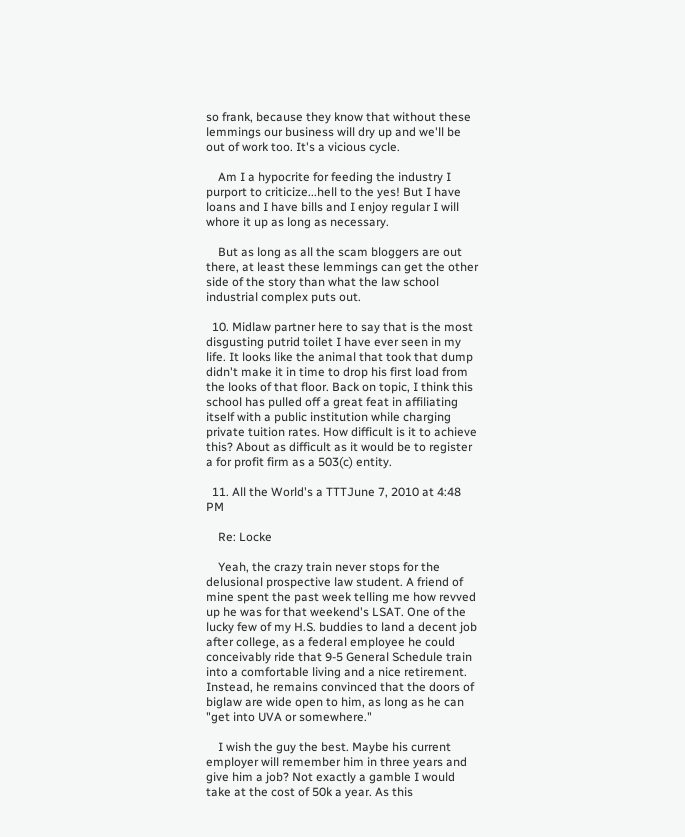so frank, because they know that without these lemmings our business will dry up and we'll be out of work too. It's a vicious cycle.

    Am I a hypocrite for feeding the industry I purport to criticize...hell to the yes! But I have loans and I have bills and I enjoy regular I will whore it up as long as necessary.

    But as long as all the scam bloggers are out there, at least these lemmings can get the other side of the story than what the law school industrial complex puts out.

  10. Midlaw partner here to say that is the most disgusting putrid toilet I have ever seen in my life. It looks like the animal that took that dump didn't make it in time to drop his first load from the looks of that floor. Back on topic, I think this school has pulled off a great feat in affiliating itself with a public institution while charging private tuition rates. How difficult is it to achieve this? About as difficult as it would be to register a for profit firm as a 503(c) entity.

  11. All the World's a TTTJune 7, 2010 at 4:48 PM

    Re: Locke

    Yeah, the crazy train never stops for the delusional prospective law student. A friend of mine spent the past week telling me how revved up he was for that weekend's LSAT. One of the lucky few of my H.S. buddies to land a decent job after college, as a federal employee he could conceivably ride that 9-5 General Schedule train into a comfortable living and a nice retirement. Instead, he remains convinced that the doors of biglaw are wide open to him, as long as he can "get into UVA or somewhere."

    I wish the guy the best. Maybe his current employer will remember him in three years and give him a job? Not exactly a gamble I would take at the cost of 50k a year. As this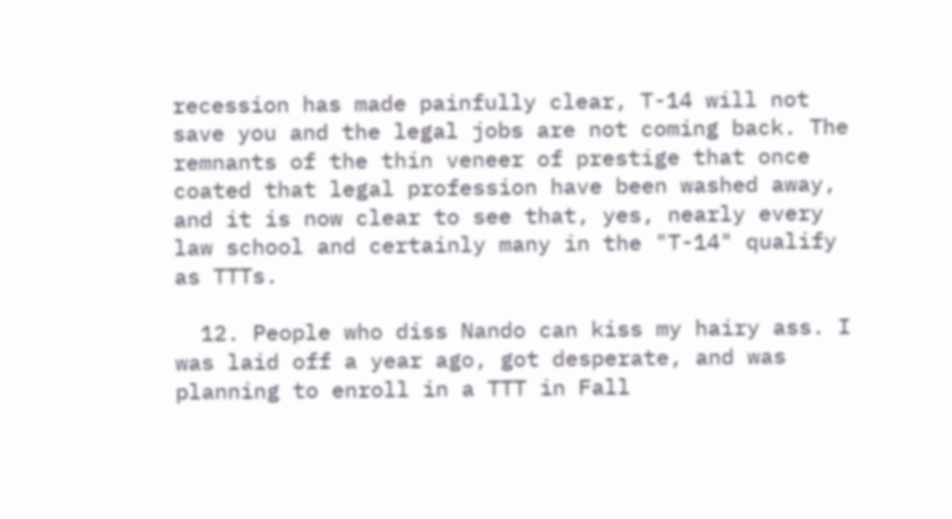recession has made painfully clear, T-14 will not save you and the legal jobs are not coming back. The remnants of the thin veneer of prestige that once coated that legal profession have been washed away, and it is now clear to see that, yes, nearly every law school and certainly many in the "T-14" qualify as TTTs.

  12. People who diss Nando can kiss my hairy ass. I was laid off a year ago, got desperate, and was planning to enroll in a TTT in Fall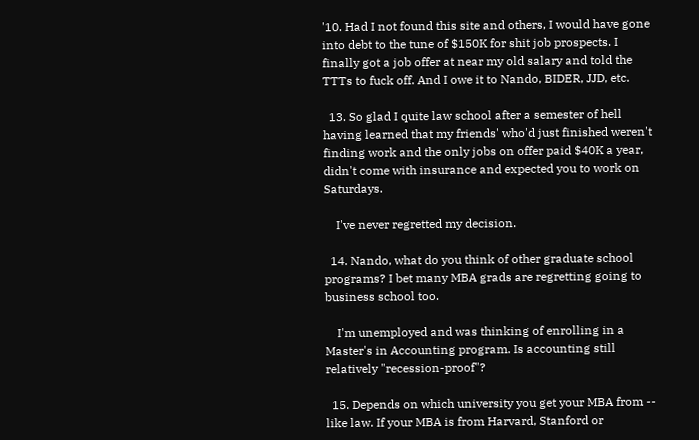'10. Had I not found this site and others, I would have gone into debt to the tune of $150K for shit job prospects. I finally got a job offer at near my old salary and told the TTTs to fuck off. And I owe it to Nando, BIDER, JJD, etc.

  13. So glad I quite law school after a semester of hell having learned that my friends' who'd just finished weren't finding work and the only jobs on offer paid $40K a year, didn't come with insurance and expected you to work on Saturdays.

    I've never regretted my decision.

  14. Nando, what do you think of other graduate school programs? I bet many MBA grads are regretting going to business school too.

    I'm unemployed and was thinking of enrolling in a Master's in Accounting program. Is accounting still relatively "recession-proof"?

  15. Depends on which university you get your MBA from -- like law. If your MBA is from Harvard, Stanford or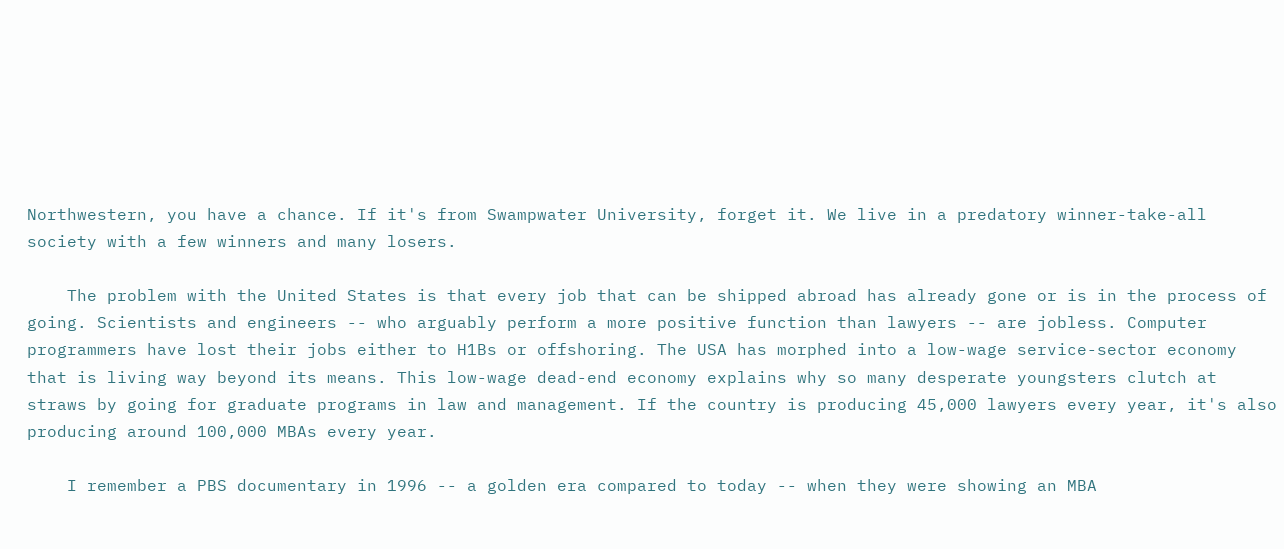Northwestern, you have a chance. If it's from Swampwater University, forget it. We live in a predatory winner-take-all society with a few winners and many losers.

    The problem with the United States is that every job that can be shipped abroad has already gone or is in the process of going. Scientists and engineers -- who arguably perform a more positive function than lawyers -- are jobless. Computer programmers have lost their jobs either to H1Bs or offshoring. The USA has morphed into a low-wage service-sector economy that is living way beyond its means. This low-wage dead-end economy explains why so many desperate youngsters clutch at straws by going for graduate programs in law and management. If the country is producing 45,000 lawyers every year, it's also producing around 100,000 MBAs every year.

    I remember a PBS documentary in 1996 -- a golden era compared to today -- when they were showing an MBA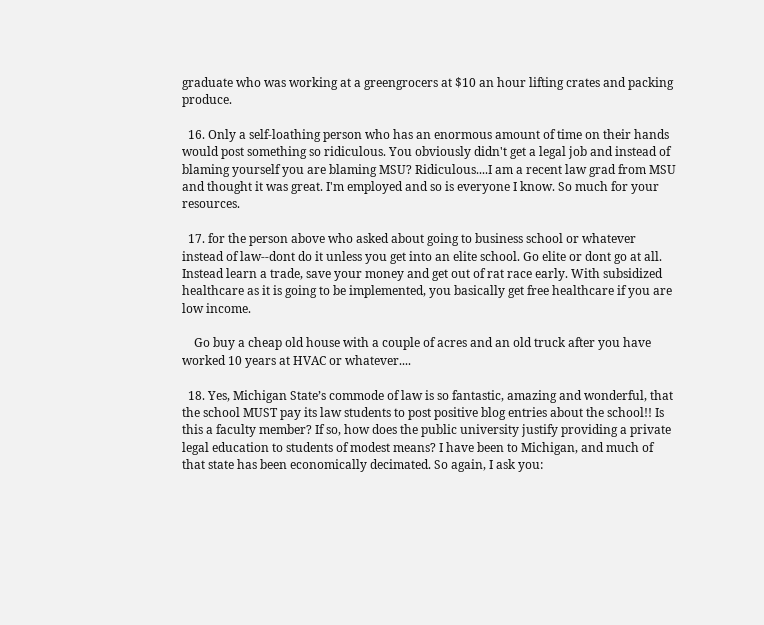graduate who was working at a greengrocers at $10 an hour lifting crates and packing produce.

  16. Only a self-loathing person who has an enormous amount of time on their hands would post something so ridiculous. You obviously didn't get a legal job and instead of blaming yourself you are blaming MSU? Ridiculous....I am a recent law grad from MSU and thought it was great. I'm employed and so is everyone I know. So much for your resources.

  17. for the person above who asked about going to business school or whatever instead of law--dont do it unless you get into an elite school. Go elite or dont go at all. Instead learn a trade, save your money and get out of rat race early. With subsidized healthcare as it is going to be implemented, you basically get free healthcare if you are low income.

    Go buy a cheap old house with a couple of acres and an old truck after you have worked 10 years at HVAC or whatever....

  18. Yes, Michigan State’s commode of law is so fantastic, amazing and wonderful, that the school MUST pay its law students to post positive blog entries about the school!! Is this a faculty member? If so, how does the public university justify providing a private legal education to students of modest means? I have been to Michigan, and much of that state has been economically decimated. So again, I ask you: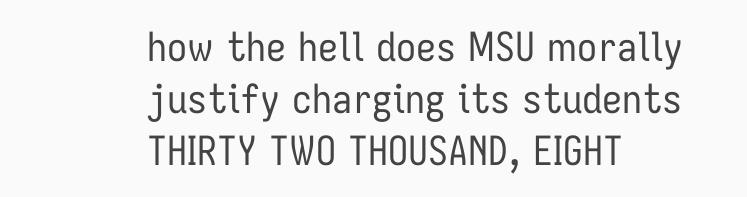how the hell does MSU morally justify charging its students THIRTY TWO THOUSAND, EIGHT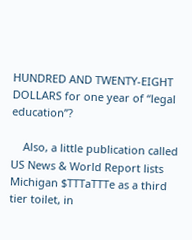HUNDRED AND TWENTY-EIGHT DOLLARS for one year of “legal education”?

    Also, a little publication called US News & World Report lists Michigan $TTTaTTTe as a third tier toilet, in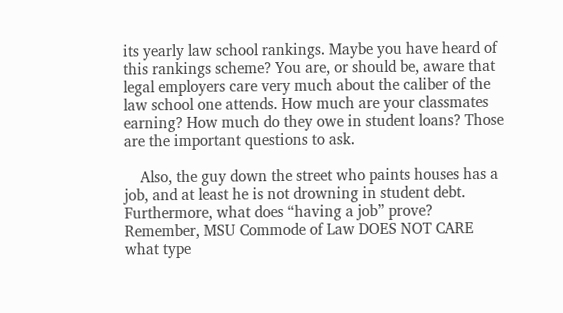its yearly law school rankings. Maybe you have heard of this rankings scheme? You are, or should be, aware that legal employers care very much about the caliber of the law school one attends. How much are your classmates earning? How much do they owe in student loans? Those are the important questions to ask.

    Also, the guy down the street who paints houses has a job, and at least he is not drowning in student debt. Furthermore, what does “having a job” prove? Remember, MSU Commode of Law DOES NOT CARE what type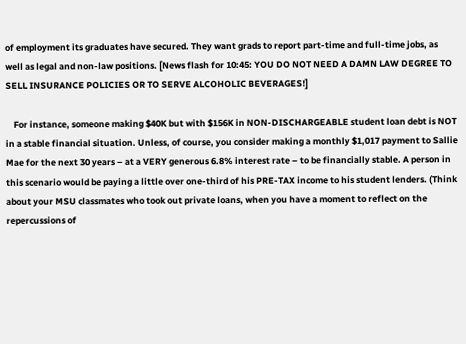of employment its graduates have secured. They want grads to report part-time and full-time jobs, as well as legal and non-law positions. [News flash for 10:45: YOU DO NOT NEED A DAMN LAW DEGREE TO SELL INSURANCE POLICIES OR TO SERVE ALCOHOLIC BEVERAGES!]

    For instance, someone making $40K but with $156K in NON-DISCHARGEABLE student loan debt is NOT in a stable financial situation. Unless, of course, you consider making a monthly $1,017 payment to Sallie Mae for the next 30 years – at a VERY generous 6.8% interest rate – to be financially stable. A person in this scenario would be paying a little over one-third of his PRE-TAX income to his student lenders. (Think about your MSU classmates who took out private loans, when you have a moment to reflect on the repercussions of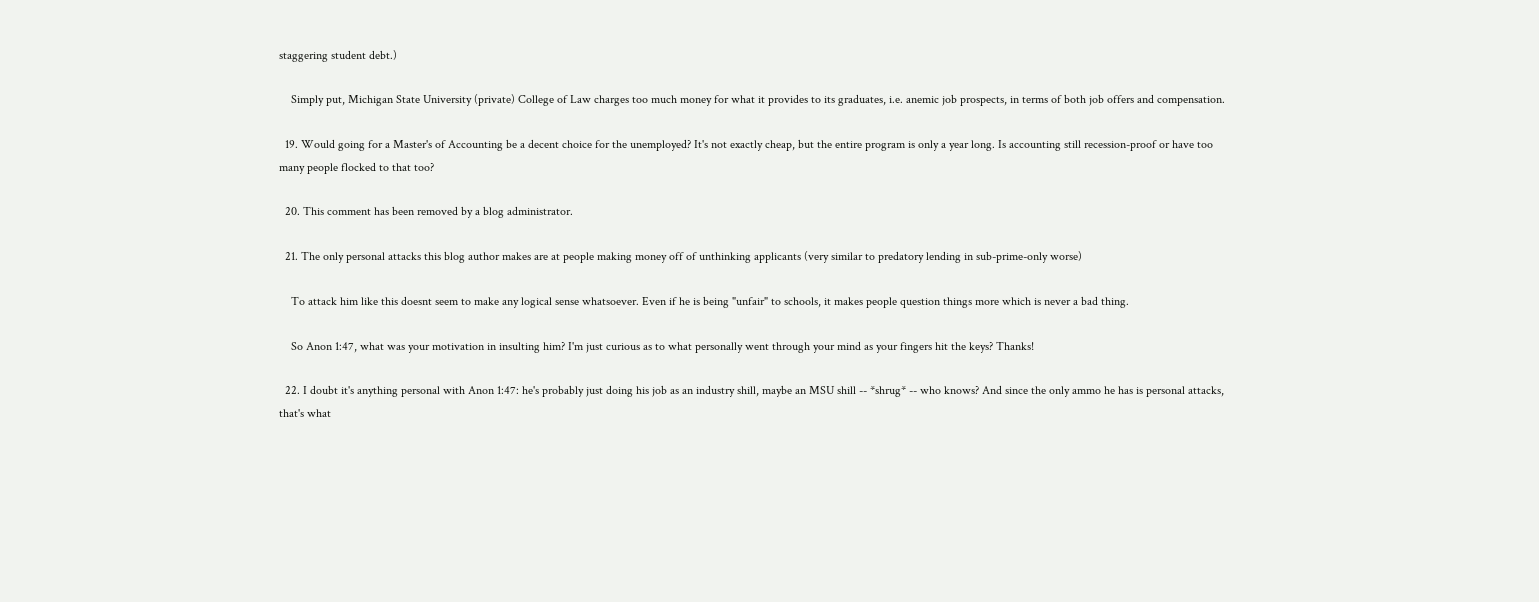staggering student debt.)

    Simply put, Michigan State University (private) College of Law charges too much money for what it provides to its graduates, i.e. anemic job prospects, in terms of both job offers and compensation.

  19. Would going for a Master's of Accounting be a decent choice for the unemployed? It's not exactly cheap, but the entire program is only a year long. Is accounting still recession-proof or have too many people flocked to that too?

  20. This comment has been removed by a blog administrator.

  21. The only personal attacks this blog author makes are at people making money off of unthinking applicants (very similar to predatory lending in sub-prime-only worse)

    To attack him like this doesnt seem to make any logical sense whatsoever. Even if he is being "unfair" to schools, it makes people question things more which is never a bad thing.

    So Anon 1:47, what was your motivation in insulting him? I'm just curious as to what personally went through your mind as your fingers hit the keys? Thanks!

  22. I doubt it's anything personal with Anon 1:47: he's probably just doing his job as an industry shill, maybe an MSU shill -- *shrug* -- who knows? And since the only ammo he has is personal attacks, that's what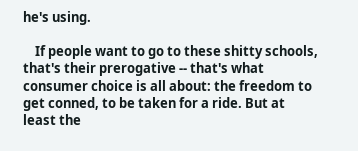he's using.

    If people want to go to these shitty schools, that's their prerogative -- that's what consumer choice is all about: the freedom to get conned, to be taken for a ride. But at least the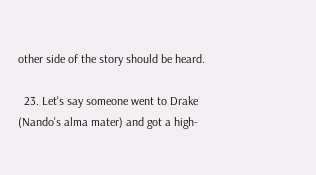other side of the story should be heard.

  23. Let's say someone went to Drake (Nando's alma mater) and got a high-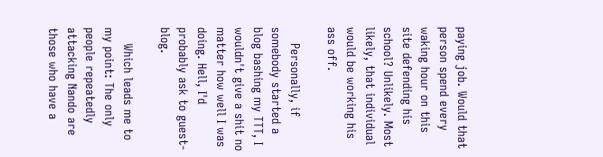paying job. Would that person spend every waking hour on this site defending his school? Unlikely. Most likely, that individual would be working his ass off.

    Personally, if somebody started a blog bashing my TTT, I wouldn't give a shit no matter how well I was doing. Hell, I'd probably ask to guest-blog.

    Which leads me to my point: The only people repeatedly attacking Nando are those who have a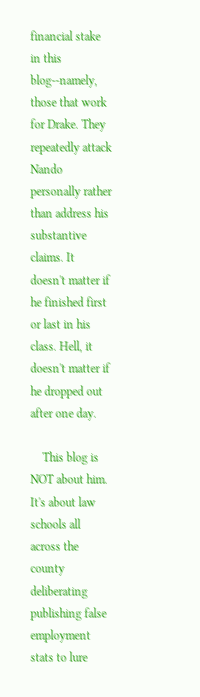financial stake in this blog--namely, those that work for Drake. They repeatedly attack Nando personally rather than address his substantive claims. It doesn't matter if he finished first or last in his class. Hell, it doesn't matter if he dropped out after one day.

    This blog is NOT about him. It's about law schools all across the county deliberating publishing false employment stats to lure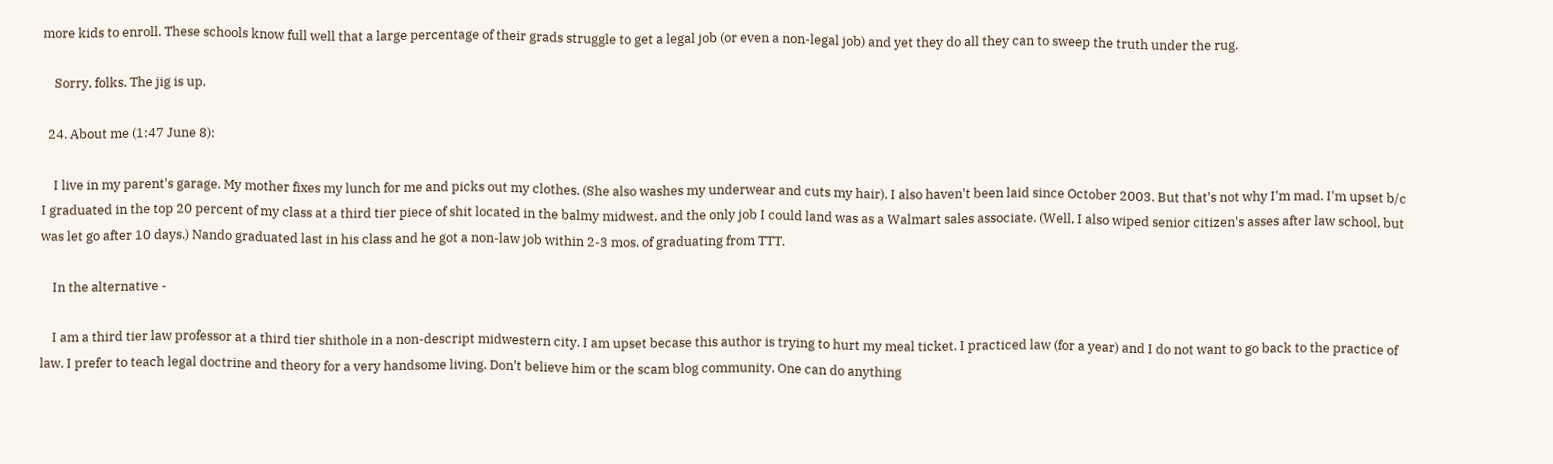more kids to enroll. These schools know full well that a large percentage of their grads struggle to get a legal job (or even a non-legal job) and yet they do all they can to sweep the truth under the rug.

    Sorry, folks. The jig is up.

  24. About me (1:47 June 8):

    I live in my parent's garage. My mother fixes my lunch for me and picks out my clothes. (She also washes my underwear and cuts my hair). I also haven't been laid since October 2003. But that's not why I'm mad. I'm upset b/c I graduated in the top 20 percent of my class at a third tier piece of shit located in the balmy midwest, and the only job I could land was as a Walmart sales associate. (Well, I also wiped senior citizen's asses after law school, but was let go after 10 days.) Nando graduated last in his class and he got a non-law job within 2-3 mos. of graduating from TTT.

    In the alternative -

    I am a third tier law professor at a third tier shithole in a non-descript midwestern city. I am upset becase this author is trying to hurt my meal ticket. I practiced law (for a year) and I do not want to go back to the practice of law. I prefer to teach legal doctrine and theory for a very handsome living. Don't believe him or the scam blog community. One can do anything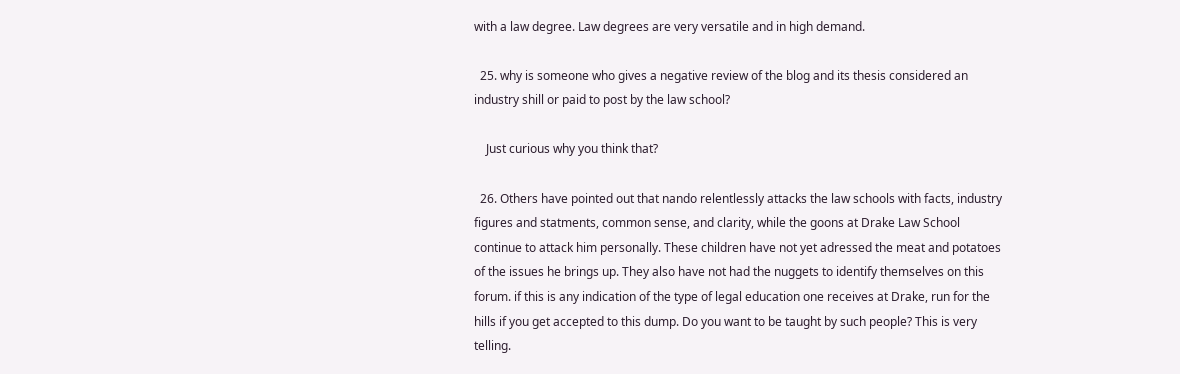with a law degree. Law degrees are very versatile and in high demand.

  25. why is someone who gives a negative review of the blog and its thesis considered an industry shill or paid to post by the law school?

    Just curious why you think that?

  26. Others have pointed out that nando relentlessly attacks the law schools with facts, industry figures and statments, common sense, and clarity, while the goons at Drake Law School continue to attack him personally. These children have not yet adressed the meat and potatoes of the issues he brings up. They also have not had the nuggets to identify themselves on this forum. if this is any indication of the type of legal education one receives at Drake, run for the hills if you get accepted to this dump. Do you want to be taught by such people? This is very telling.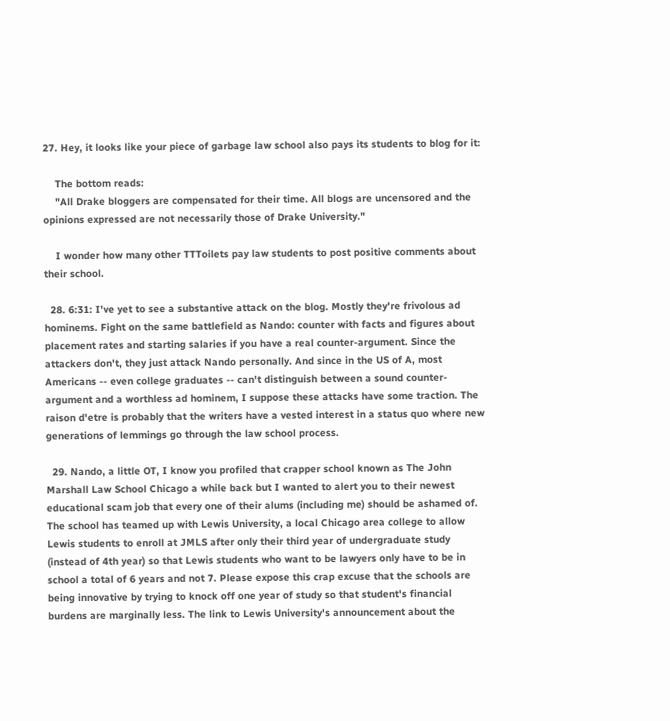27. Hey, it looks like your piece of garbage law school also pays its students to blog for it:

    The bottom reads:
    "All Drake bloggers are compensated for their time. All blogs are uncensored and the opinions expressed are not necessarily those of Drake University."

    I wonder how many other TTToilets pay law students to post positive comments about their school.

  28. 6:31: I've yet to see a substantive attack on the blog. Mostly they're frivolous ad hominems. Fight on the same battlefield as Nando: counter with facts and figures about placement rates and starting salaries if you have a real counter-argument. Since the attackers don't, they just attack Nando personally. And since in the US of A, most Americans -- even college graduates -- can't distinguish between a sound counter-argument and a worthless ad hominem, I suppose these attacks have some traction. The raison d'etre is probably that the writers have a vested interest in a status quo where new generations of lemmings go through the law school process.

  29. Nando, a little OT, I know you profiled that crapper school known as The John Marshall Law School Chicago a while back but I wanted to alert you to their newest educational scam job that every one of their alums (including me) should be ashamed of. The school has teamed up with Lewis University, a local Chicago area college to allow Lewis students to enroll at JMLS after only their third year of undergraduate study (instead of 4th year) so that Lewis students who want to be lawyers only have to be in school a total of 6 years and not 7. Please expose this crap excuse that the schools are being innovative by trying to knock off one year of study so that student's financial burdens are marginally less. The link to Lewis University's announcement about the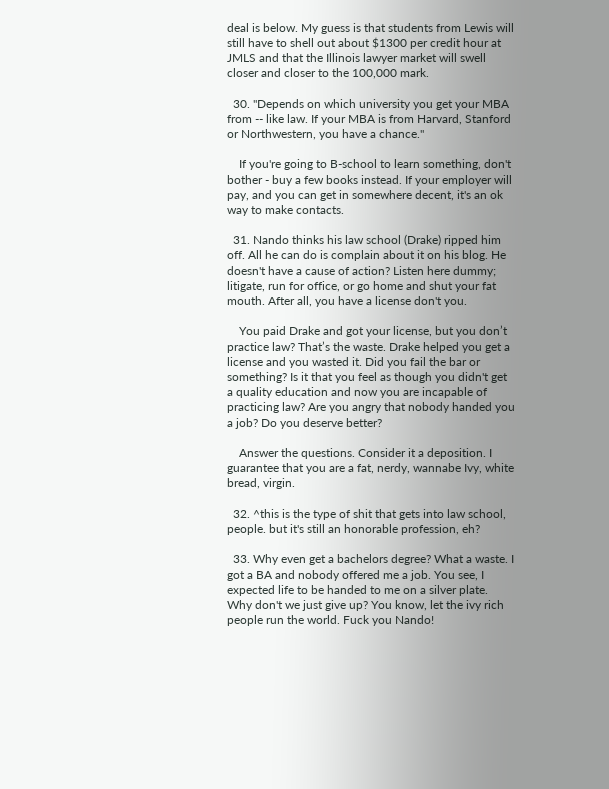deal is below. My guess is that students from Lewis will still have to shell out about $1300 per credit hour at JMLS and that the Illinois lawyer market will swell closer and closer to the 100,000 mark.

  30. "Depends on which university you get your MBA from -- like law. If your MBA is from Harvard, Stanford or Northwestern, you have a chance."

    If you're going to B-school to learn something, don't bother - buy a few books instead. If your employer will pay, and you can get in somewhere decent, it's an ok way to make contacts.

  31. Nando thinks his law school (Drake) ripped him off. All he can do is complain about it on his blog. He doesn't have a cause of action? Listen here dummy; litigate, run for office, or go home and shut your fat mouth. After all, you have a license don't you.

    You paid Drake and got your license, but you don’t practice law? That’s the waste. Drake helped you get a license and you wasted it. Did you fail the bar or something? Is it that you feel as though you didn't get a quality education and now you are incapable of practicing law? Are you angry that nobody handed you a job? Do you deserve better?

    Answer the questions. Consider it a deposition. I guarantee that you are a fat, nerdy, wannabe Ivy, white bread, virgin.

  32. ^this is the type of shit that gets into law school, people. but it's still an honorable profession, eh?

  33. Why even get a bachelors degree? What a waste. I got a BA and nobody offered me a job. You see, I expected life to be handed to me on a silver plate. Why don't we just give up? You know, let the ivy rich people run the world. Fuck you Nando!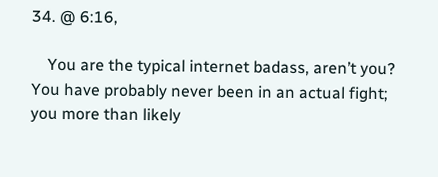34. @ 6:16,

    You are the typical internet badass, aren’t you? You have probably never been in an actual fight; you more than likely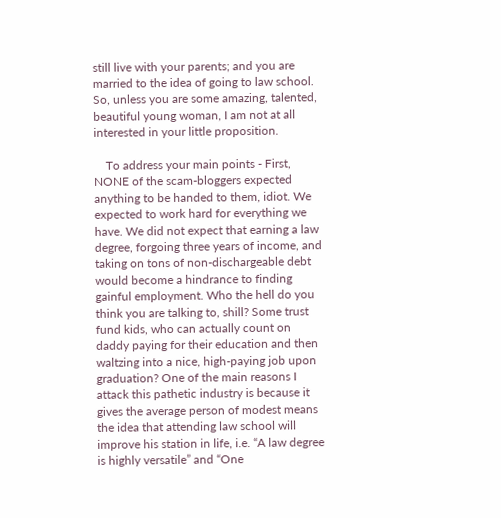still live with your parents; and you are married to the idea of going to law school. So, unless you are some amazing, talented, beautiful young woman, I am not at all interested in your little proposition.

    To address your main points - First, NONE of the scam-bloggers expected anything to be handed to them, idiot. We expected to work hard for everything we have. We did not expect that earning a law degree, forgoing three years of income, and taking on tons of non-dischargeable debt would become a hindrance to finding gainful employment. Who the hell do you think you are talking to, shill? Some trust fund kids, who can actually count on daddy paying for their education and then waltzing into a nice, high-paying job upon graduation? One of the main reasons I attack this pathetic industry is because it gives the average person of modest means the idea that attending law school will improve his station in life, i.e. “A law degree is highly versatile” and “One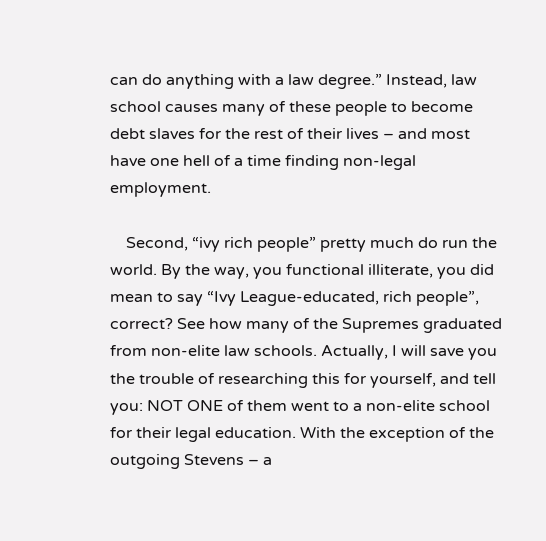can do anything with a law degree.” Instead, law school causes many of these people to become debt slaves for the rest of their lives – and most have one hell of a time finding non-legal employment.

    Second, “ivy rich people” pretty much do run the world. By the way, you functional illiterate, you did mean to say “Ivy League-educated, rich people”, correct? See how many of the Supremes graduated from non-elite law schools. Actually, I will save you the trouble of researching this for yourself, and tell you: NOT ONE of them went to a non-elite school for their legal education. With the exception of the outgoing Stevens – a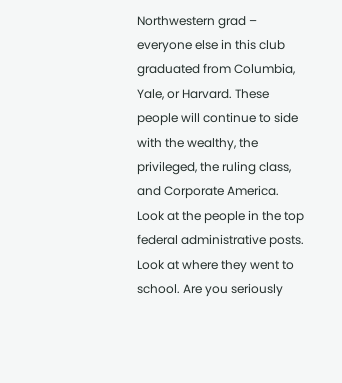Northwestern grad – everyone else in this club graduated from Columbia, Yale, or Harvard. These people will continue to side with the wealthy, the privileged, the ruling class, and Corporate America. Look at the people in the top federal administrative posts. Look at where they went to school. Are you seriously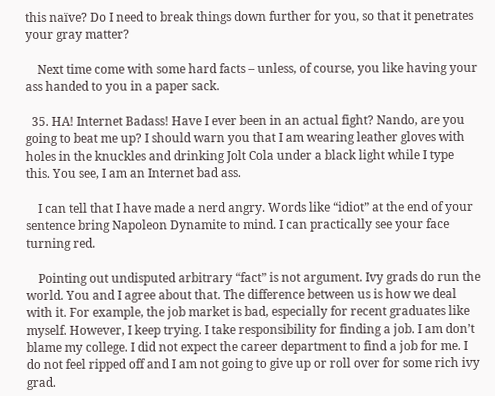this naïve? Do I need to break things down further for you, so that it penetrates your gray matter?

    Next time come with some hard facts – unless, of course, you like having your ass handed to you in a paper sack.

  35. HA! Internet Badass! Have I ever been in an actual fight? Nando, are you going to beat me up? I should warn you that I am wearing leather gloves with holes in the knuckles and drinking Jolt Cola under a black light while I type this. You see, I am an Internet bad ass.

    I can tell that I have made a nerd angry. Words like “idiot” at the end of your sentence bring Napoleon Dynamite to mind. I can practically see your face turning red.

    Pointing out undisputed arbitrary “fact” is not argument. Ivy grads do run the world. You and I agree about that. The difference between us is how we deal with it. For example, the job market is bad, especially for recent graduates like myself. However, I keep trying. I take responsibility for finding a job. I am don’t blame my college. I did not expect the career department to find a job for me. I do not feel ripped off and I am not going to give up or roll over for some rich ivy grad.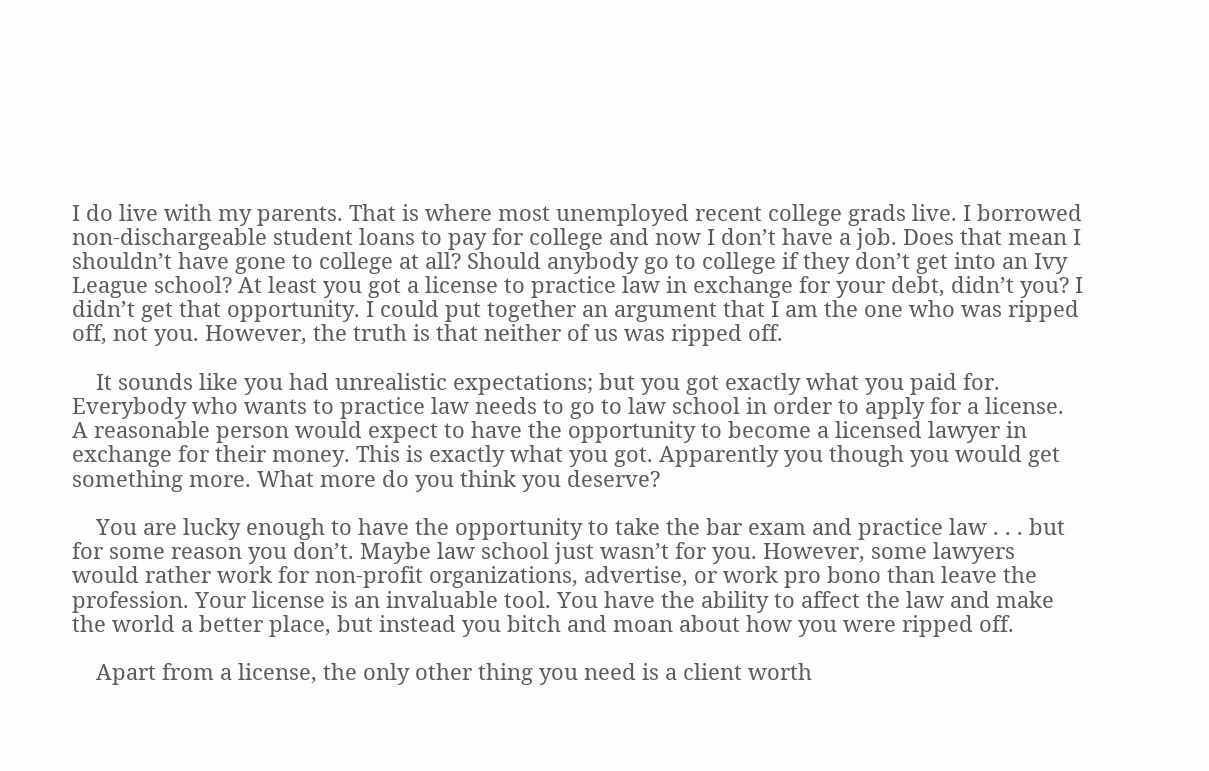I do live with my parents. That is where most unemployed recent college grads live. I borrowed non-dischargeable student loans to pay for college and now I don’t have a job. Does that mean I shouldn’t have gone to college at all? Should anybody go to college if they don’t get into an Ivy League school? At least you got a license to practice law in exchange for your debt, didn’t you? I didn’t get that opportunity. I could put together an argument that I am the one who was ripped off, not you. However, the truth is that neither of us was ripped off.

    It sounds like you had unrealistic expectations; but you got exactly what you paid for. Everybody who wants to practice law needs to go to law school in order to apply for a license. A reasonable person would expect to have the opportunity to become a licensed lawyer in exchange for their money. This is exactly what you got. Apparently you though you would get something more. What more do you think you deserve?

    You are lucky enough to have the opportunity to take the bar exam and practice law . . . but for some reason you don’t. Maybe law school just wasn’t for you. However, some lawyers would rather work for non-profit organizations, advertise, or work pro bono than leave the profession. Your license is an invaluable tool. You have the ability to affect the law and make the world a better place, but instead you bitch and moan about how you were ripped off.

    Apart from a license, the only other thing you need is a client worth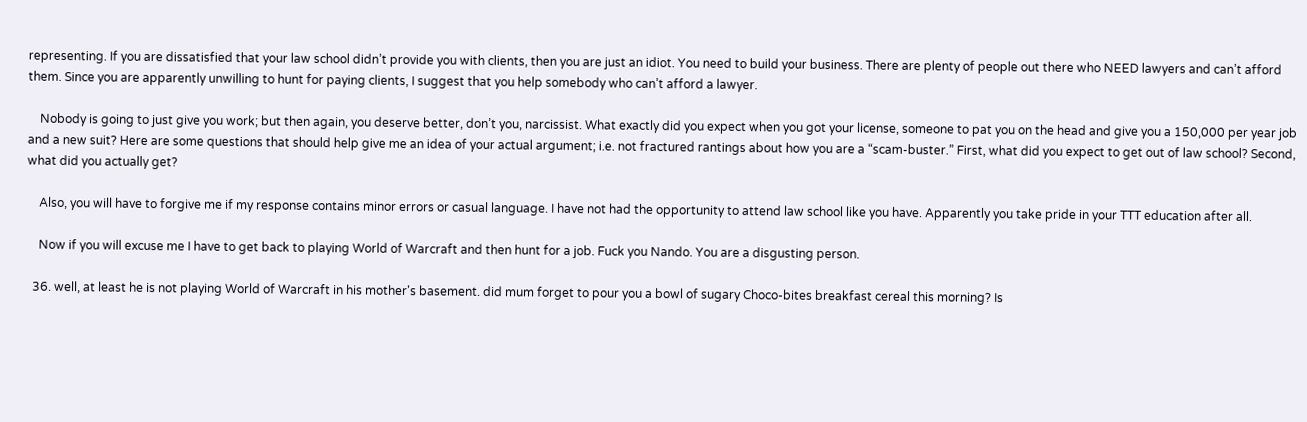representing. If you are dissatisfied that your law school didn’t provide you with clients, then you are just an idiot. You need to build your business. There are plenty of people out there who NEED lawyers and can’t afford them. Since you are apparently unwilling to hunt for paying clients, I suggest that you help somebody who can’t afford a lawyer.

    Nobody is going to just give you work; but then again, you deserve better, don’t you, narcissist. What exactly did you expect when you got your license, someone to pat you on the head and give you a 150,000 per year job and a new suit? Here are some questions that should help give me an idea of your actual argument; i.e. not fractured rantings about how you are a “scam-buster.” First, what did you expect to get out of law school? Second, what did you actually get?

    Also, you will have to forgive me if my response contains minor errors or casual language. I have not had the opportunity to attend law school like you have. Apparently you take pride in your TTT education after all.

    Now if you will excuse me I have to get back to playing World of Warcraft and then hunt for a job. Fuck you Nando. You are a disgusting person.

  36. well, at least he is not playing World of Warcraft in his mother's basement. did mum forget to pour you a bowl of sugary Choco-bites breakfast cereal this morning? Is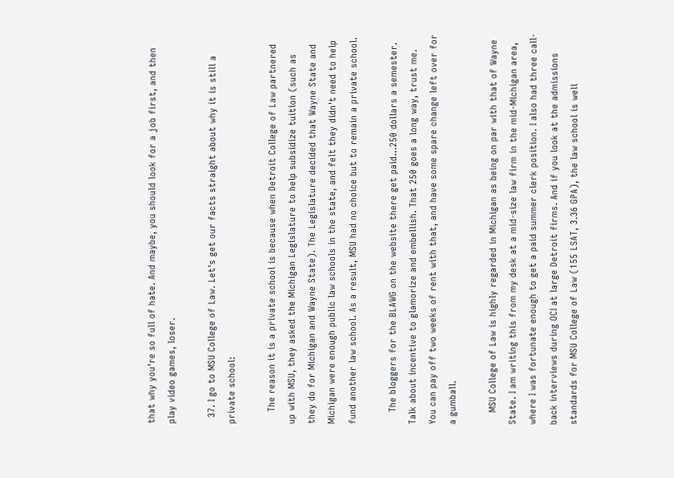that why you're so full of hate. And maybe, you should look for a job first, and then play video games, loser.

  37. I go to MSU College of Law. Let's get our facts straight about why it is still a private school:

    The reason it is a private school is because when Detroit College of Law partnered up with MSU, they asked the Michigan Legislature to help subsidize tuition (such as they do for Michigan and Wayne State). The Legislature decided that Wayne State and Michigan were enough public law schools in the state, and felt they didn't need to help fund another law school. As a result, MSU had no choice but to remain a private school.

    The bloggers for the BLAWG on the website there get paid...250 dollars a semester. Talk about incentive to glamorize and embellish. That 250 goes a long way, trust me. You can pay off two weeks of rent with that, and have some spare change left over for a gumball.

    MSU College of Law is highly regarded in Michigan as being on par with that of Wayne State. I am writing this from my desk at a mid-size law firm in the mid-Michigan area, where I was fortunate enough to get a paid summer clerk position. I also had three call-back interviews during OCI at large Detroit firms. And if you look at the admissions standards for MSU College of Law (155 LSAT, 3.36 GPA), the law school is well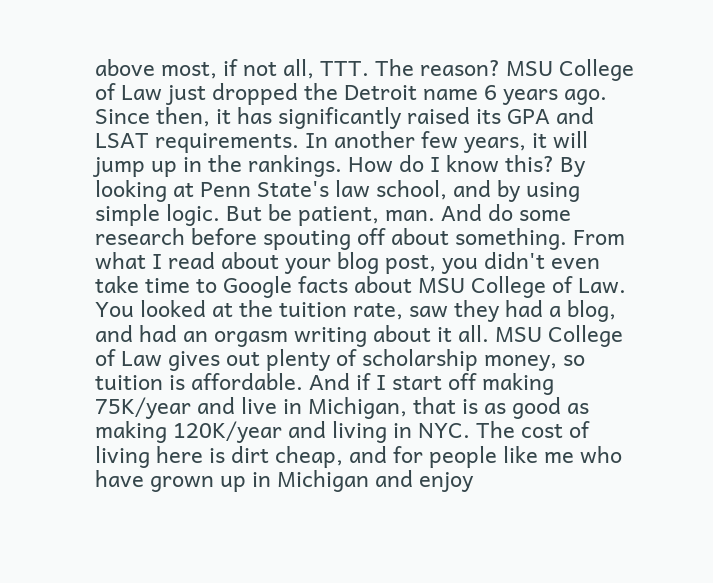above most, if not all, TTT. The reason? MSU College of Law just dropped the Detroit name 6 years ago. Since then, it has significantly raised its GPA and LSAT requirements. In another few years, it will jump up in the rankings. How do I know this? By looking at Penn State's law school, and by using simple logic. But be patient, man. And do some research before spouting off about something. From what I read about your blog post, you didn't even take time to Google facts about MSU College of Law. You looked at the tuition rate, saw they had a blog, and had an orgasm writing about it all. MSU College of Law gives out plenty of scholarship money, so tuition is affordable. And if I start off making 75K/year and live in Michigan, that is as good as making 120K/year and living in NYC. The cost of living here is dirt cheap, and for people like me who have grown up in Michigan and enjoy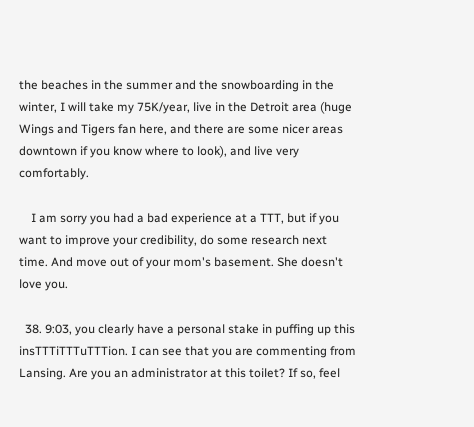the beaches in the summer and the snowboarding in the winter, I will take my 75K/year, live in the Detroit area (huge Wings and Tigers fan here, and there are some nicer areas downtown if you know where to look), and live very comfortably.

    I am sorry you had a bad experience at a TTT, but if you want to improve your credibility, do some research next time. And move out of your mom's basement. She doesn't love you.

  38. 9:03, you clearly have a personal stake in puffing up this insTTTiTTTuTTTion. I can see that you are commenting from Lansing. Are you an administrator at this toilet? If so, feel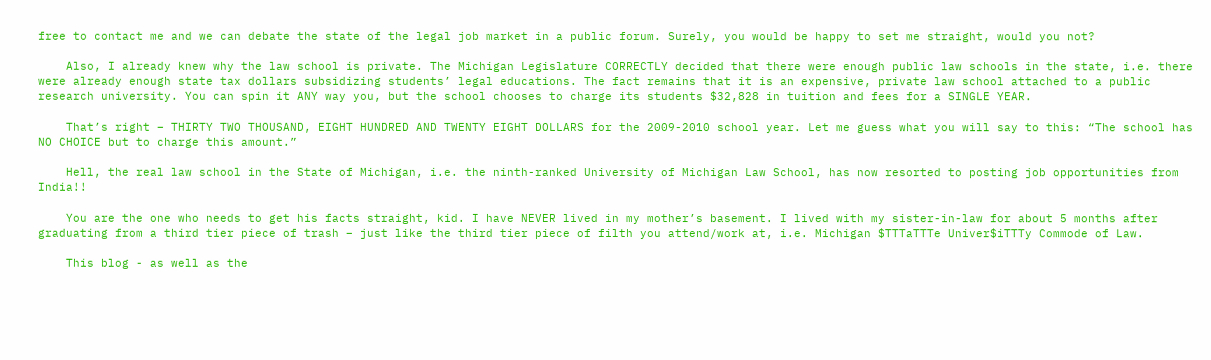free to contact me and we can debate the state of the legal job market in a public forum. Surely, you would be happy to set me straight, would you not?

    Also, I already knew why the law school is private. The Michigan Legislature CORRECTLY decided that there were enough public law schools in the state, i.e. there were already enough state tax dollars subsidizing students’ legal educations. The fact remains that it is an expensive, private law school attached to a public research university. You can spin it ANY way you, but the school chooses to charge its students $32,828 in tuition and fees for a SINGLE YEAR.

    That’s right – THIRTY TWO THOUSAND, EIGHT HUNDRED AND TWENTY EIGHT DOLLARS for the 2009-2010 school year. Let me guess what you will say to this: “The school has NO CHOICE but to charge this amount.”

    Hell, the real law school in the State of Michigan, i.e. the ninth-ranked University of Michigan Law School, has now resorted to posting job opportunities from India!!

    You are the one who needs to get his facts straight, kid. I have NEVER lived in my mother’s basement. I lived with my sister-in-law for about 5 months after graduating from a third tier piece of trash – just like the third tier piece of filth you attend/work at, i.e. Michigan $TTTaTTTe Univer$iTTTy Commode of Law.

    This blog - as well as the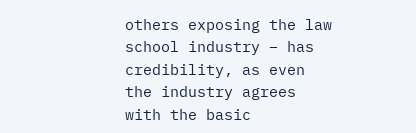others exposing the law school industry – has credibility, as even the industry agrees with the basic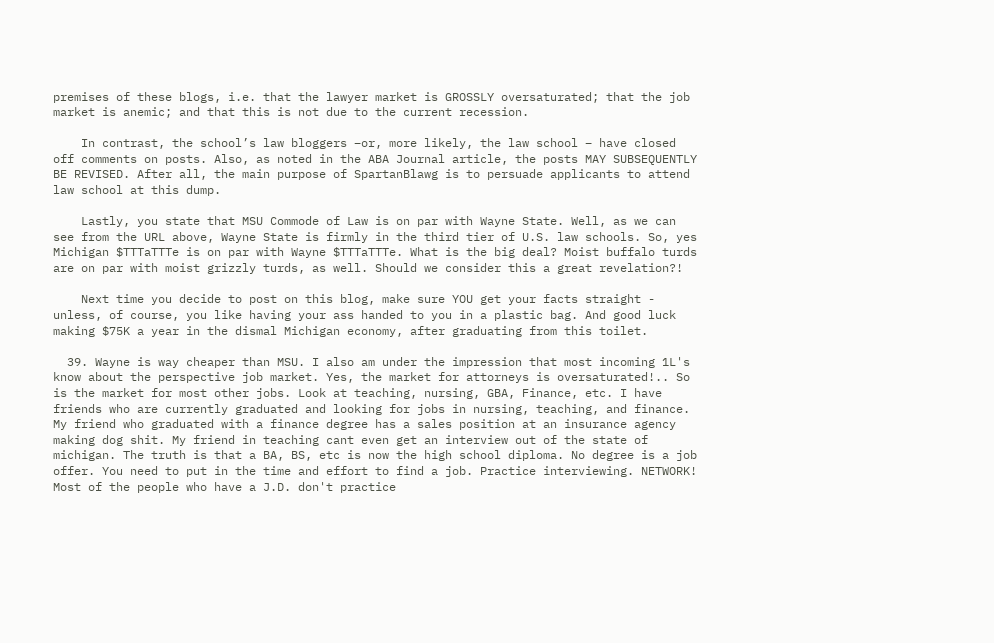premises of these blogs, i.e. that the lawyer market is GROSSLY oversaturated; that the job market is anemic; and that this is not due to the current recession.

    In contrast, the school’s law bloggers –or, more likely, the law school – have closed off comments on posts. Also, as noted in the ABA Journal article, the posts MAY SUBSEQUENTLY BE REVISED. After all, the main purpose of SpartanBlawg is to persuade applicants to attend law school at this dump.

    Lastly, you state that MSU Commode of Law is on par with Wayne State. Well, as we can see from the URL above, Wayne State is firmly in the third tier of U.S. law schools. So, yes Michigan $TTTaTTTe is on par with Wayne $TTTaTTTe. What is the big deal? Moist buffalo turds are on par with moist grizzly turds, as well. Should we consider this a great revelation?!

    Next time you decide to post on this blog, make sure YOU get your facts straight - unless, of course, you like having your ass handed to you in a plastic bag. And good luck making $75K a year in the dismal Michigan economy, after graduating from this toilet.

  39. Wayne is way cheaper than MSU. I also am under the impression that most incoming 1L's know about the perspective job market. Yes, the market for attorneys is oversaturated!.. So is the market for most other jobs. Look at teaching, nursing, GBA, Finance, etc. I have friends who are currently graduated and looking for jobs in nursing, teaching, and finance. My friend who graduated with a finance degree has a sales position at an insurance agency making dog shit. My friend in teaching cant even get an interview out of the state of michigan. The truth is that a BA, BS, etc is now the high school diploma. No degree is a job offer. You need to put in the time and effort to find a job. Practice interviewing. NETWORK! Most of the people who have a J.D. don't practice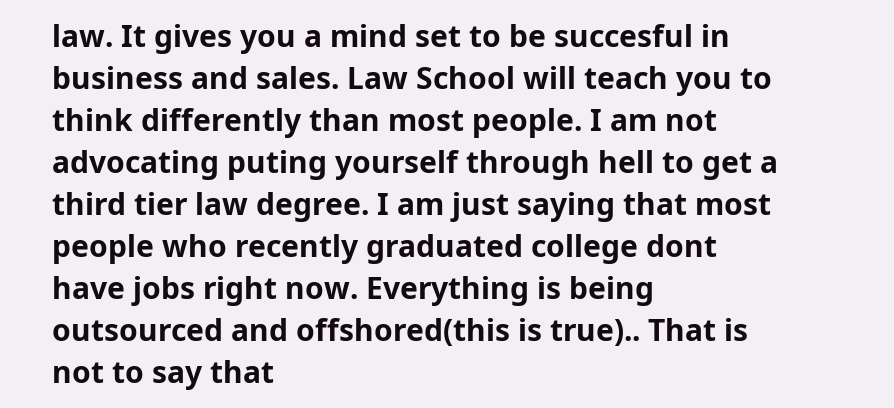law. It gives you a mind set to be succesful in business and sales. Law School will teach you to think differently than most people. I am not advocating puting yourself through hell to get a third tier law degree. I am just saying that most people who recently graduated college dont have jobs right now. Everything is being outsourced and offshored(this is true).. That is not to say that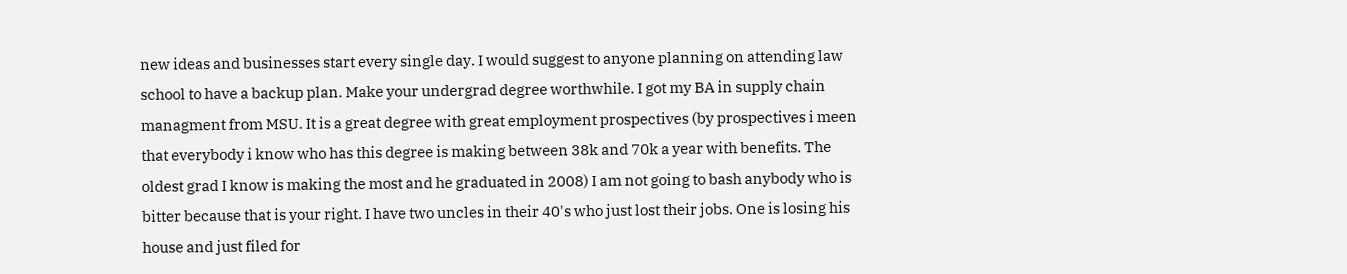new ideas and businesses start every single day. I would suggest to anyone planning on attending law school to have a backup plan. Make your undergrad degree worthwhile. I got my BA in supply chain managment from MSU. It is a great degree with great employment prospectives (by prospectives i meen that everybody i know who has this degree is making between 38k and 70k a year with benefits. The oldest grad I know is making the most and he graduated in 2008) I am not going to bash anybody who is bitter because that is your right. I have two uncles in their 40's who just lost their jobs. One is losing his house and just filed for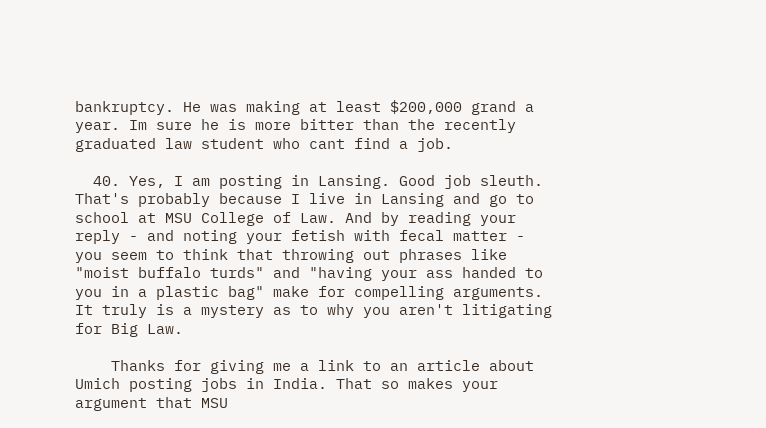bankruptcy. He was making at least $200,000 grand a year. Im sure he is more bitter than the recently graduated law student who cant find a job.

  40. Yes, I am posting in Lansing. Good job sleuth. That's probably because I live in Lansing and go to school at MSU College of Law. And by reading your reply - and noting your fetish with fecal matter - you seem to think that throwing out phrases like "moist buffalo turds" and "having your ass handed to you in a plastic bag" make for compelling arguments. It truly is a mystery as to why you aren't litigating for Big Law.

    Thanks for giving me a link to an article about Umich posting jobs in India. That so makes your argument that MSU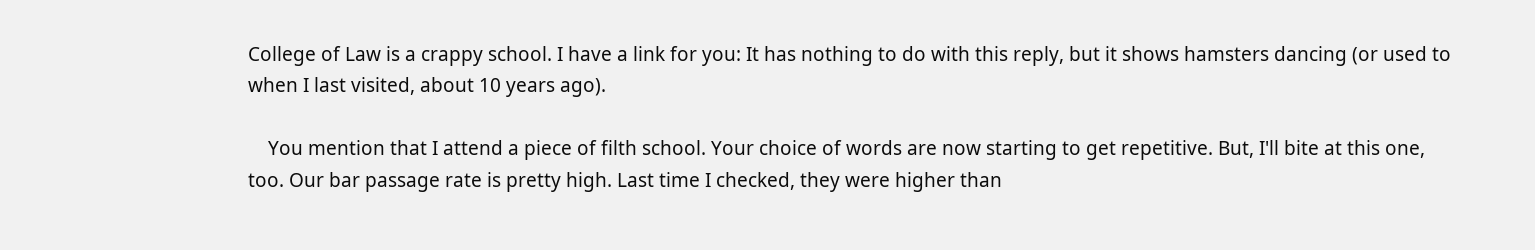College of Law is a crappy school. I have a link for you: It has nothing to do with this reply, but it shows hamsters dancing (or used to when I last visited, about 10 years ago).

    You mention that I attend a piece of filth school. Your choice of words are now starting to get repetitive. But, I'll bite at this one, too. Our bar passage rate is pretty high. Last time I checked, they were higher than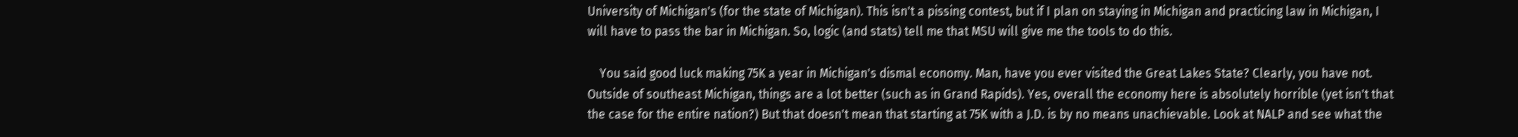University of Michigan's (for the state of Michigan). This isn't a pissing contest, but if I plan on staying in Michigan and practicing law in Michigan, I will have to pass the bar in Michigan. So, logic (and stats) tell me that MSU will give me the tools to do this.

    You said good luck making 75K a year in Michigan's dismal economy. Man, have you ever visited the Great Lakes State? Clearly, you have not. Outside of southeast Michigan, things are a lot better (such as in Grand Rapids). Yes, overall the economy here is absolutely horrible (yet isn't that the case for the entire nation?) But that doesn't mean that starting at 75K with a J.D. is by no means unachievable. Look at NALP and see what the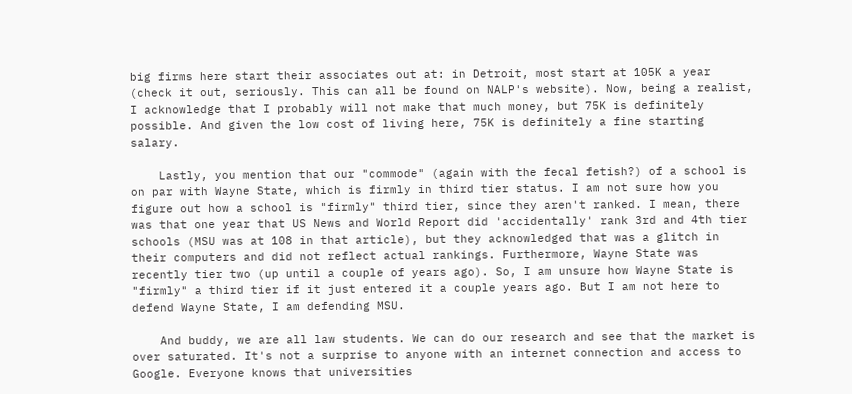big firms here start their associates out at: in Detroit, most start at 105K a year (check it out, seriously. This can all be found on NALP's website). Now, being a realist, I acknowledge that I probably will not make that much money, but 75K is definitely possible. And given the low cost of living here, 75K is definitely a fine starting salary.

    Lastly, you mention that our "commode" (again with the fecal fetish?) of a school is on par with Wayne State, which is firmly in third tier status. I am not sure how you figure out how a school is "firmly" third tier, since they aren't ranked. I mean, there was that one year that US News and World Report did 'accidentally' rank 3rd and 4th tier schools (MSU was at 108 in that article), but they acknowledged that was a glitch in their computers and did not reflect actual rankings. Furthermore, Wayne State was recently tier two (up until a couple of years ago). So, I am unsure how Wayne State is "firmly" a third tier if it just entered it a couple years ago. But I am not here to defend Wayne State, I am defending MSU.

    And buddy, we are all law students. We can do our research and see that the market is over saturated. It's not a surprise to anyone with an internet connection and access to Google. Everyone knows that universities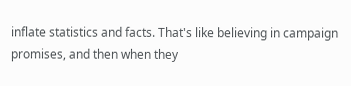inflate statistics and facts. That's like believing in campaign promises, and then when they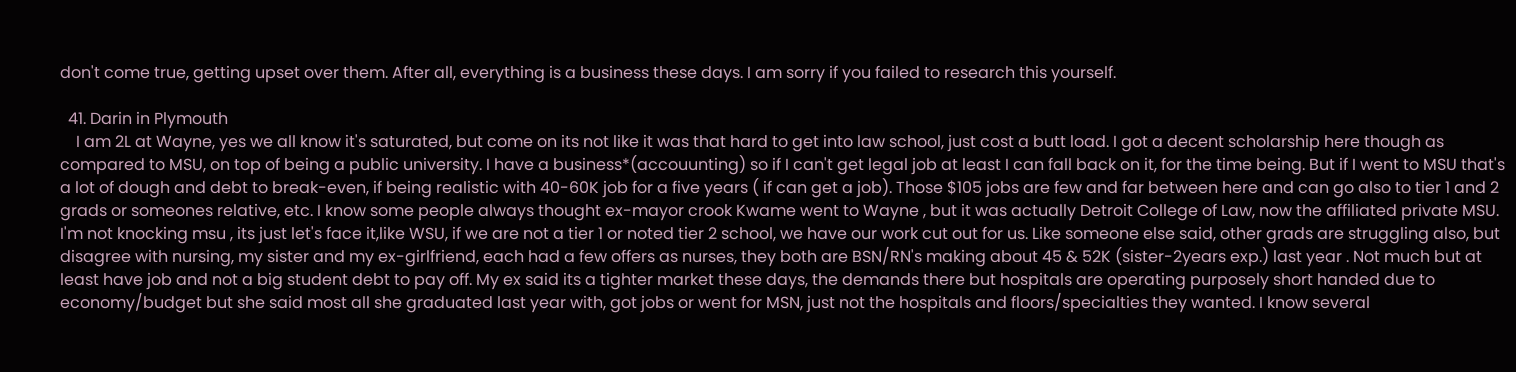don't come true, getting upset over them. After all, everything is a business these days. I am sorry if you failed to research this yourself.

  41. Darin in Plymouth
    I am 2L at Wayne, yes we all know it's saturated, but come on its not like it was that hard to get into law school, just cost a butt load. I got a decent scholarship here though as compared to MSU, on top of being a public university. I have a business*(accouunting) so if I can't get legal job at least I can fall back on it, for the time being. But if I went to MSU that's a lot of dough and debt to break-even, if being realistic with 40-60K job for a five years ( if can get a job). Those $105 jobs are few and far between here and can go also to tier 1 and 2 grads or someones relative, etc. I know some people always thought ex-mayor crook Kwame went to Wayne , but it was actually Detroit College of Law, now the affiliated private MSU. I'm not knocking msu , its just let's face it,like WSU, if we are not a tier 1 or noted tier 2 school, we have our work cut out for us. Like someone else said, other grads are struggling also, but disagree with nursing, my sister and my ex-girlfriend, each had a few offers as nurses, they both are BSN/RN's making about 45 & 52K (sister-2years exp.) last year . Not much but at least have job and not a big student debt to pay off. My ex said its a tighter market these days, the demands there but hospitals are operating purposely short handed due to economy/budget but she said most all she graduated last year with, got jobs or went for MSN, just not the hospitals and floors/specialties they wanted. I know several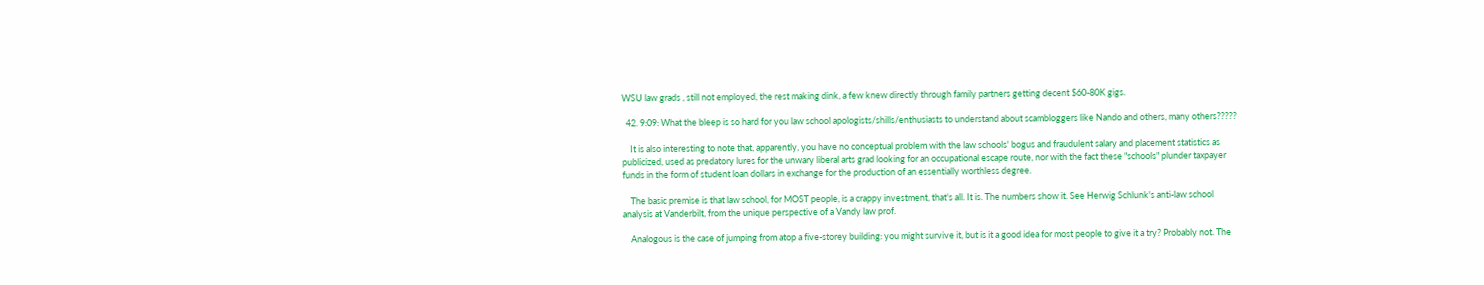WSU law grads , still not employed, the rest making dink, a few knew directly through family partners getting decent $60-80K gigs.

  42. 9:09: What the bleep is so hard for you law school apologists/shills/enthusiasts to understand about scambloggers like Nando and others, many others?????

    It is also interesting to note that, apparently, you have no conceptual problem with the law schools' bogus and fraudulent salary and placement statistics as publicized, used as predatory lures for the unwary liberal arts grad looking for an occupational escape route, nor with the fact these "schools" plunder taxpayer funds in the form of student loan dollars in exchange for the production of an essentially worthless degree.

    The basic premise is that law school, for MOST people, is a crappy investment, that's all. It is. The numbers show it. See Herwig Schlunk's anti-law school analysis at Vanderbilt, from the unique perspective of a Vandy law prof.

    Analogous is the case of jumping from atop a five-storey building: you might survive it, but is it a good idea for most people to give it a try? Probably not. The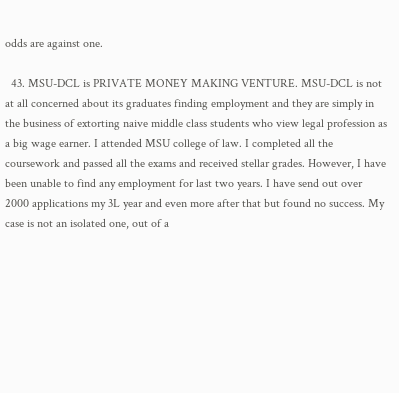odds are against one.

  43. MSU-DCL is PRIVATE MONEY MAKING VENTURE. MSU-DCL is not at all concerned about its graduates finding employment and they are simply in the business of extorting naive middle class students who view legal profession as a big wage earner. I attended MSU college of law. I completed all the coursework and passed all the exams and received stellar grades. However, I have been unable to find any employment for last two years. I have send out over 2000 applications my 3L year and even more after that but found no success. My case is not an isolated one, out of a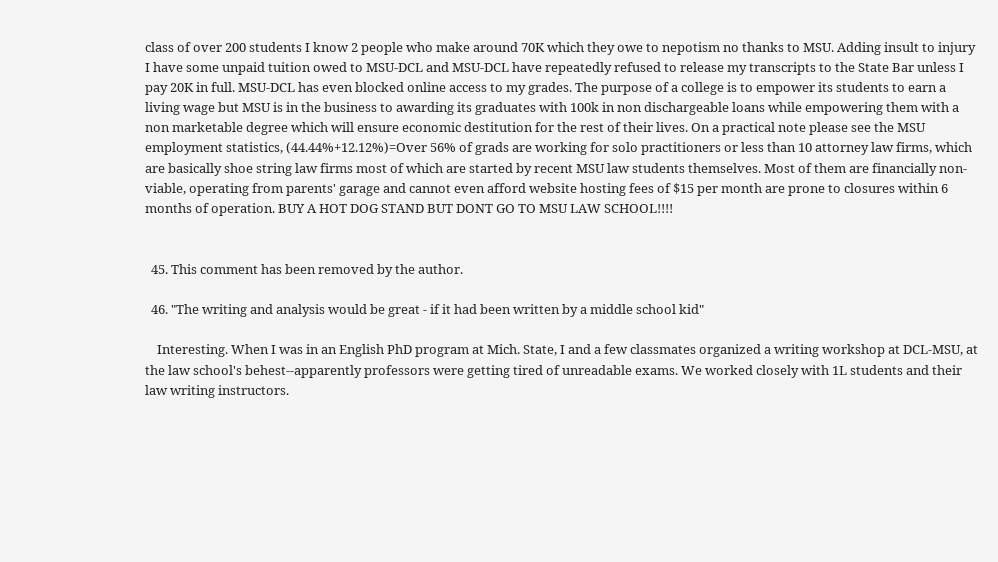class of over 200 students I know 2 people who make around 70K which they owe to nepotism no thanks to MSU. Adding insult to injury I have some unpaid tuition owed to MSU-DCL and MSU-DCL have repeatedly refused to release my transcripts to the State Bar unless I pay 20K in full. MSU-DCL has even blocked online access to my grades. The purpose of a college is to empower its students to earn a living wage but MSU is in the business to awarding its graduates with 100k in non dischargeable loans while empowering them with a non marketable degree which will ensure economic destitution for the rest of their lives. On a practical note please see the MSU employment statistics, (44.44%+12.12%)=Over 56% of grads are working for solo practitioners or less than 10 attorney law firms, which are basically shoe string law firms most of which are started by recent MSU law students themselves. Most of them are financially non-viable, operating from parents' garage and cannot even afford website hosting fees of $15 per month are prone to closures within 6 months of operation. BUY A HOT DOG STAND BUT DONT GO TO MSU LAW SCHOOL!!!!


  45. This comment has been removed by the author.

  46. "The writing and analysis would be great - if it had been written by a middle school kid"

    Interesting. When I was in an English PhD program at Mich. State, I and a few classmates organized a writing workshop at DCL-MSU, at the law school's behest--apparently professors were getting tired of unreadable exams. We worked closely with 1L students and their law writing instructors.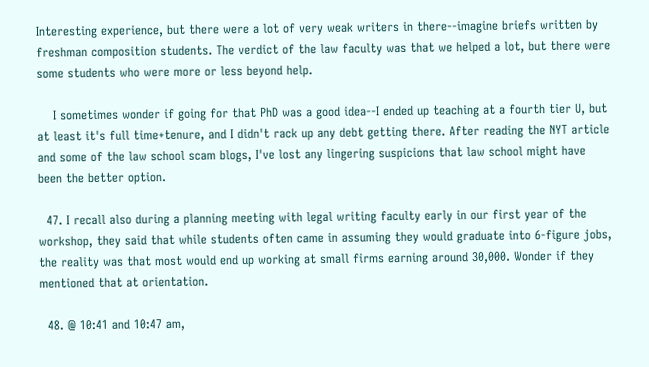Interesting experience, but there were a lot of very weak writers in there--imagine briefs written by freshman composition students. The verdict of the law faculty was that we helped a lot, but there were some students who were more or less beyond help.

    I sometimes wonder if going for that PhD was a good idea--I ended up teaching at a fourth tier U, but at least it's full time+tenure, and I didn't rack up any debt getting there. After reading the NYT article and some of the law school scam blogs, I've lost any lingering suspicions that law school might have been the better option.

  47. I recall also during a planning meeting with legal writing faculty early in our first year of the workshop, they said that while students often came in assuming they would graduate into 6-figure jobs, the reality was that most would end up working at small firms earning around 30,000. Wonder if they mentioned that at orientation.

  48. @ 10:41 and 10:47 am,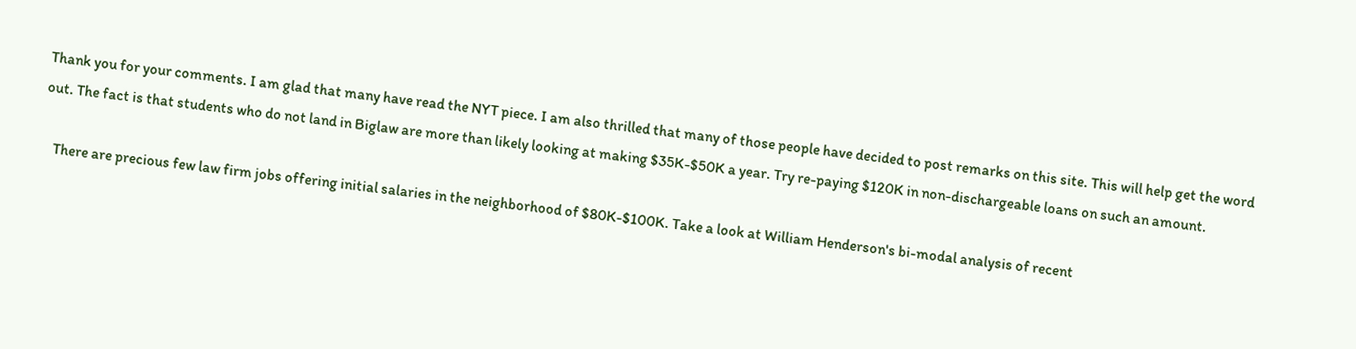Thank you for your comments. I am glad that many have read the NYT piece. I am also thrilled that many of those people have decided to post remarks on this site. This will help get the word out. The fact is that students who do not land in Biglaw are more than likely looking at making $35K-$50K a year. Try re-paying $120K in non-dischargeable loans on such an amount.

    There are precious few law firm jobs offering initial salaries in the neighborhood of $80K-$100K. Take a look at William Henderson's bi-modal analysis of recent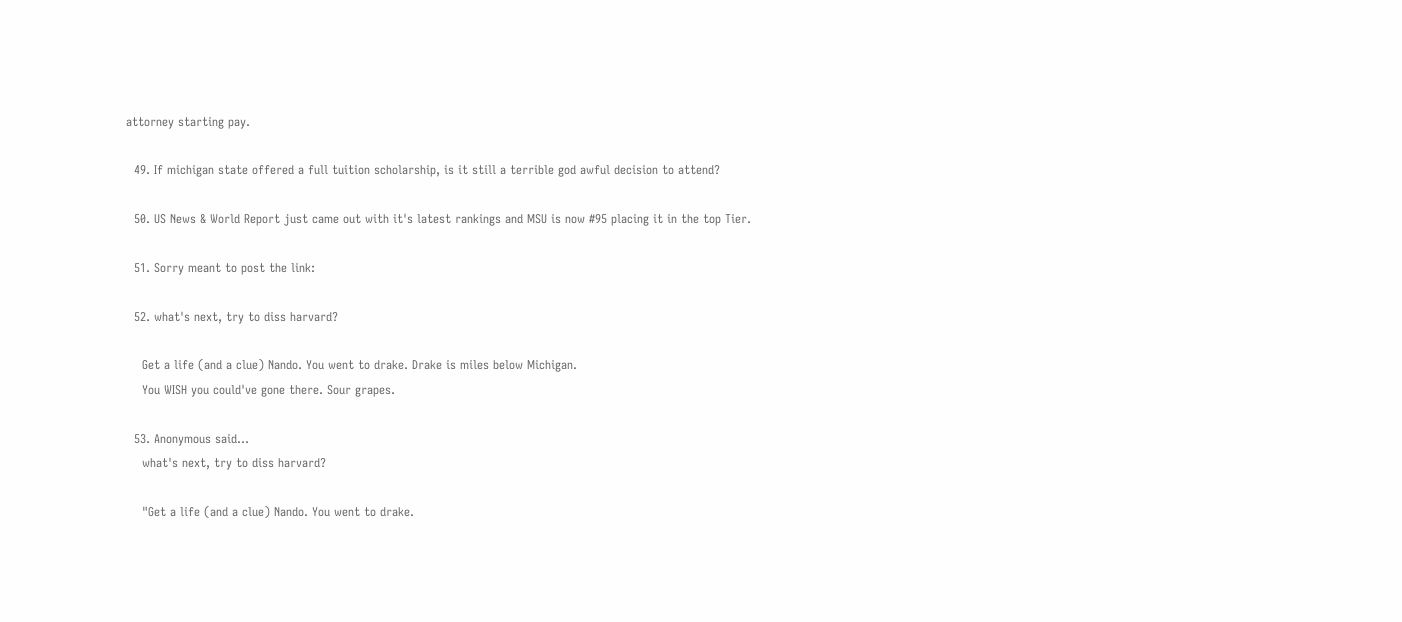attorney starting pay.

  49. If michigan state offered a full tuition scholarship, is it still a terrible god awful decision to attend?

  50. US News & World Report just came out with it's latest rankings and MSU is now #95 placing it in the top Tier.

  51. Sorry meant to post the link:

  52. what's next, try to diss harvard?

    Get a life (and a clue) Nando. You went to drake. Drake is miles below Michigan.
    You WISH you could've gone there. Sour grapes.

  53. Anonymous said...
    what's next, try to diss harvard?

    "Get a life (and a clue) Nando. You went to drake.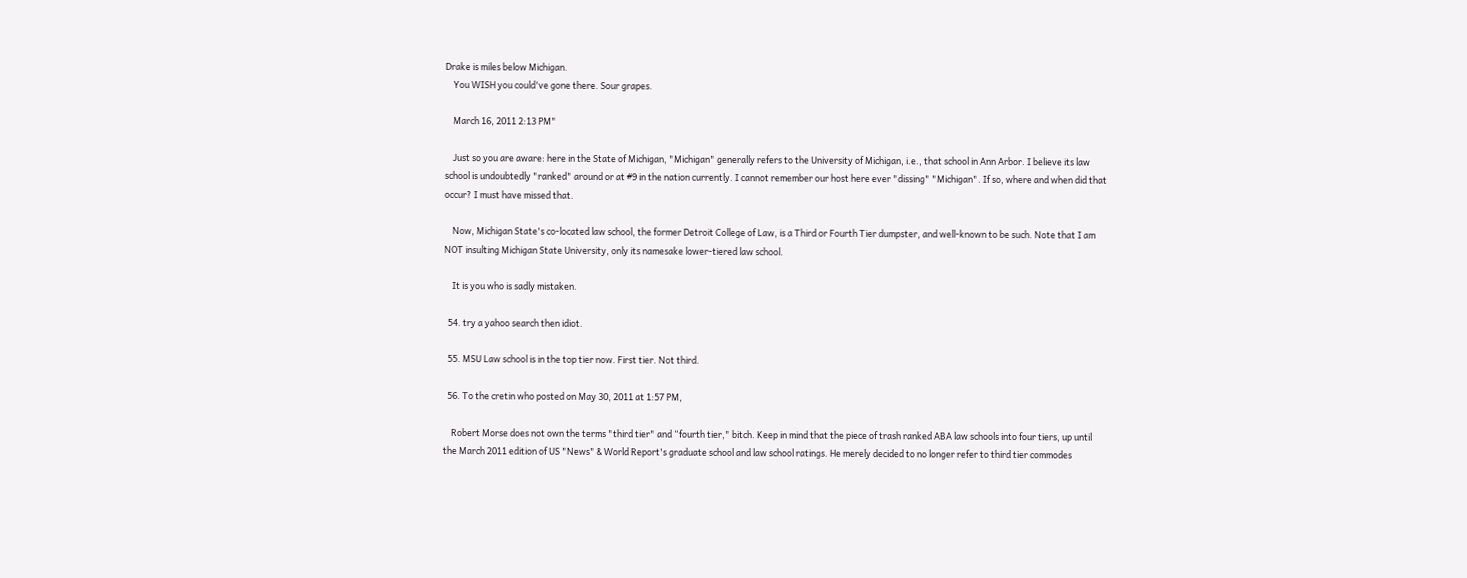Drake is miles below Michigan.
    You WISH you could've gone there. Sour grapes.

    March 16, 2011 2:13 PM"

    Just so you are aware: here in the State of Michigan, "Michigan" generally refers to the University of Michigan, i.e., that school in Ann Arbor. I believe its law school is undoubtedly "ranked" around or at #9 in the nation currently. I cannot remember our host here ever "dissing" "Michigan". If so, where and when did that occur? I must have missed that.

    Now, Michigan State's co-located law school, the former Detroit College of Law, is a Third or Fourth Tier dumpster, and well-known to be such. Note that I am NOT insulting Michigan State University, only its namesake lower-tiered law school.

    It is you who is sadly mistaken.

  54. try a yahoo search then idiot.

  55. MSU Law school is in the top tier now. First tier. Not third.

  56. To the cretin who posted on May 30, 2011 at 1:57 PM,

    Robert Morse does not own the terms "third tier" and “fourth tier," bitch. Keep in mind that the piece of trash ranked ABA law schools into four tiers, up until the March 2011 edition of US "News" & World Report's graduate school and law school ratings. He merely decided to no longer refer to third tier commodes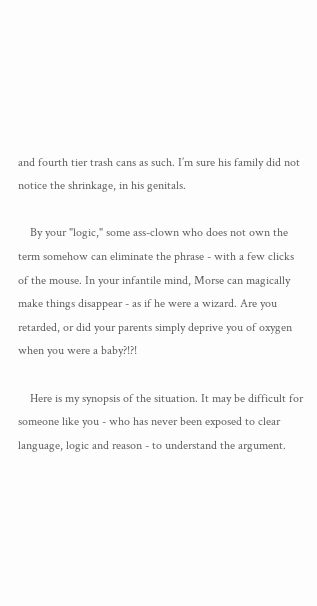and fourth tier trash cans as such. I’m sure his family did not notice the shrinkage, in his genitals.

    By your "logic," some ass-clown who does not own the term somehow can eliminate the phrase - with a few clicks of the mouse. In your infantile mind, Morse can magically make things disappear - as if he were a wizard. Are you retarded, or did your parents simply deprive you of oxygen when you were a baby?!?!

    Here is my synopsis of the situation. It may be difficult for someone like you - who has never been exposed to clear language, logic and reason - to understand the argument.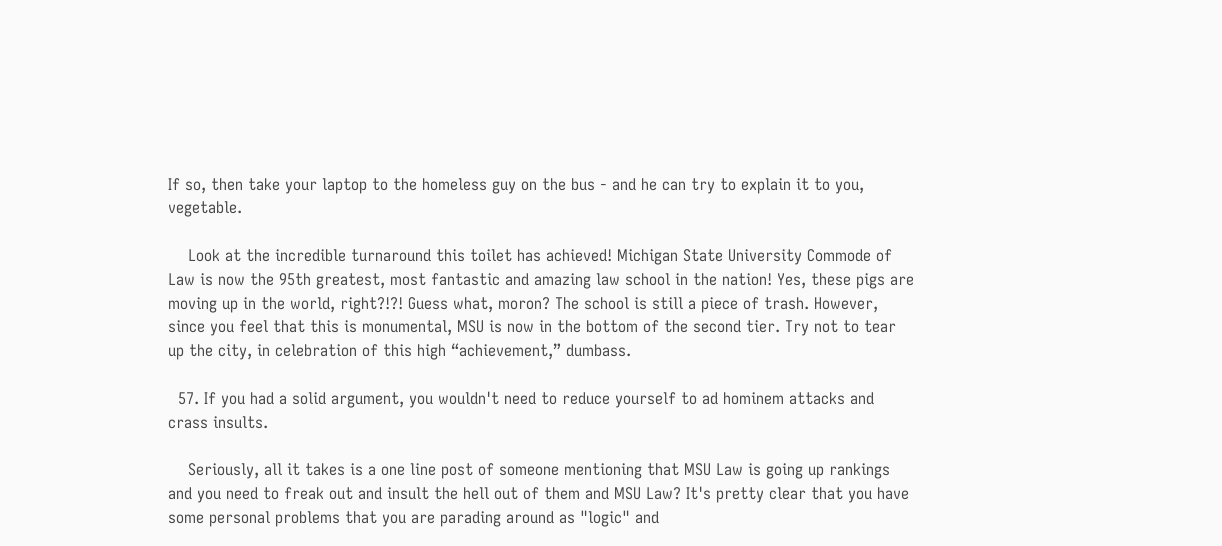If so, then take your laptop to the homeless guy on the bus - and he can try to explain it to you, vegetable.

    Look at the incredible turnaround this toilet has achieved! Michigan State University Commode of Law is now the 95th greatest, most fantastic and amazing law school in the nation! Yes, these pigs are moving up in the world, right?!?! Guess what, moron? The school is still a piece of trash. However, since you feel that this is monumental, MSU is now in the bottom of the second tier. Try not to tear up the city, in celebration of this high “achievement,” dumbass.

  57. If you had a solid argument, you wouldn't need to reduce yourself to ad hominem attacks and crass insults.

    Seriously, all it takes is a one line post of someone mentioning that MSU Law is going up rankings and you need to freak out and insult the hell out of them and MSU Law? It's pretty clear that you have some personal problems that you are parading around as "logic" and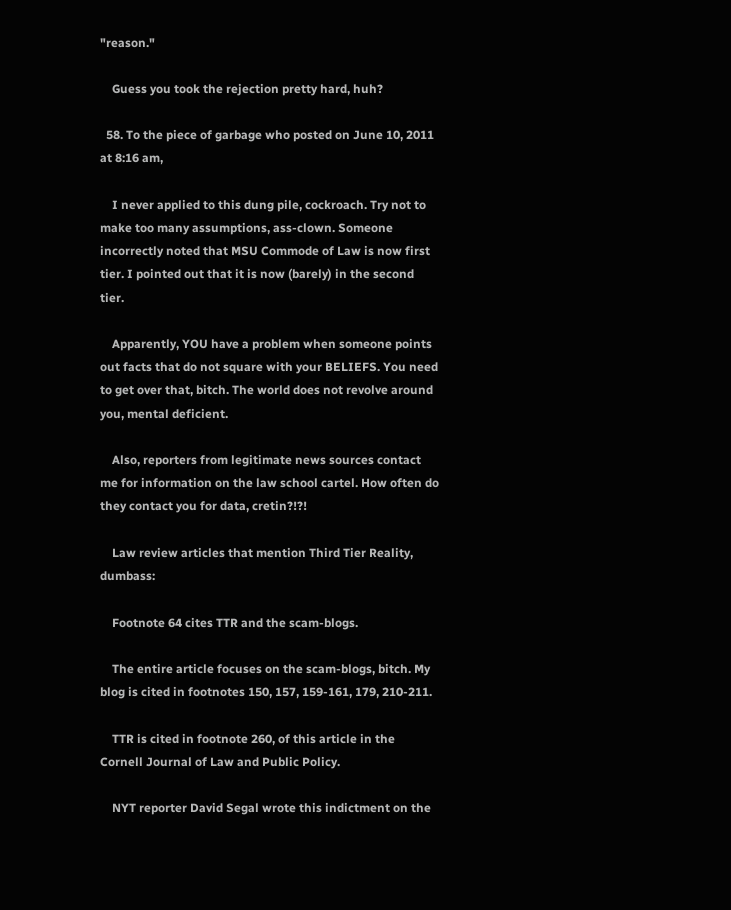"reason."

    Guess you took the rejection pretty hard, huh?

  58. To the piece of garbage who posted on June 10, 2011 at 8:16 am,

    I never applied to this dung pile, cockroach. Try not to make too many assumptions, ass-clown. Someone incorrectly noted that MSU Commode of Law is now first tier. I pointed out that it is now (barely) in the second tier.

    Apparently, YOU have a problem when someone points out facts that do not square with your BELIEFS. You need to get over that, bitch. The world does not revolve around you, mental deficient.

    Also, reporters from legitimate news sources contact me for information on the law school cartel. How often do they contact you for data, cretin?!?!

    Law review articles that mention Third Tier Reality, dumbass:

    Footnote 64 cites TTR and the scam-blogs.

    The entire article focuses on the scam-blogs, bitch. My blog is cited in footnotes 150, 157, 159-161, 179, 210-211.

    TTR is cited in footnote 260, of this article in the Cornell Journal of Law and Public Policy.

    NYT reporter David Segal wrote this indictment on the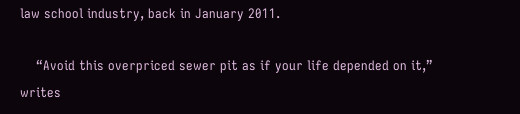law school industry, back in January 2011.

    “Avoid this overpriced sewer pit as if your life depended on it,” writes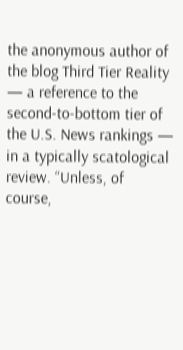the anonymous author of the blog Third Tier Reality — a reference to the second-to-bottom tier of the U.S. News rankings — in a typically scatological review. “Unless, of course,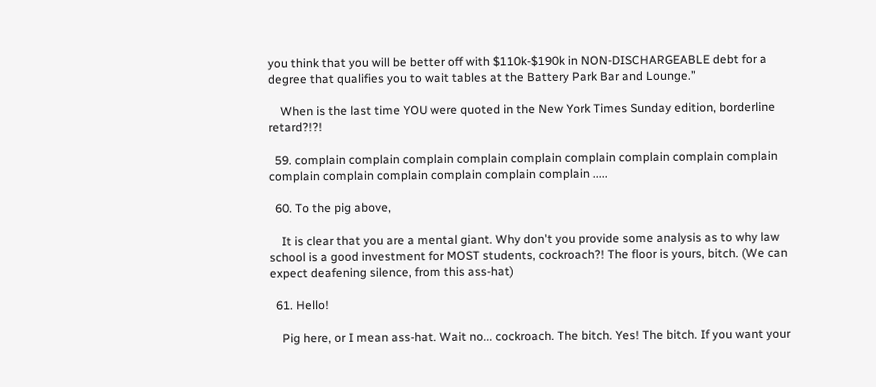you think that you will be better off with $110k-$190k in NON-DISCHARGEABLE debt for a degree that qualifies you to wait tables at the Battery Park Bar and Lounge.”

    When is the last time YOU were quoted in the New York Times Sunday edition, borderline retard?!?!

  59. complain complain complain complain complain complain complain complain complain complain complain complain complain complain complain .....

  60. To the pig above,

    It is clear that you are a mental giant. Why don't you provide some analysis as to why law school is a good investment for MOST students, cockroach?! The floor is yours, bitch. (We can expect deafening silence, from this ass-hat)

  61. Hello!

    Pig here, or I mean ass-hat. Wait no... cockroach. The bitch. Yes! The bitch. If you want your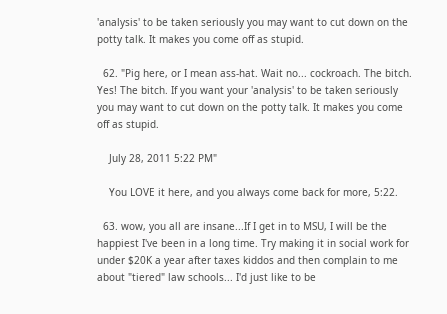'analysis' to be taken seriously you may want to cut down on the potty talk. It makes you come off as stupid.

  62. "Pig here, or I mean ass-hat. Wait no... cockroach. The bitch. Yes! The bitch. If you want your 'analysis' to be taken seriously you may want to cut down on the potty talk. It makes you come off as stupid.

    July 28, 2011 5:22 PM"

    You LOVE it here, and you always come back for more, 5:22.

  63. wow, you all are insane...If I get in to MSU, I will be the happiest I've been in a long time. Try making it in social work for under $20K a year after taxes kiddos and then complain to me about "tiered" law schools... I'd just like to be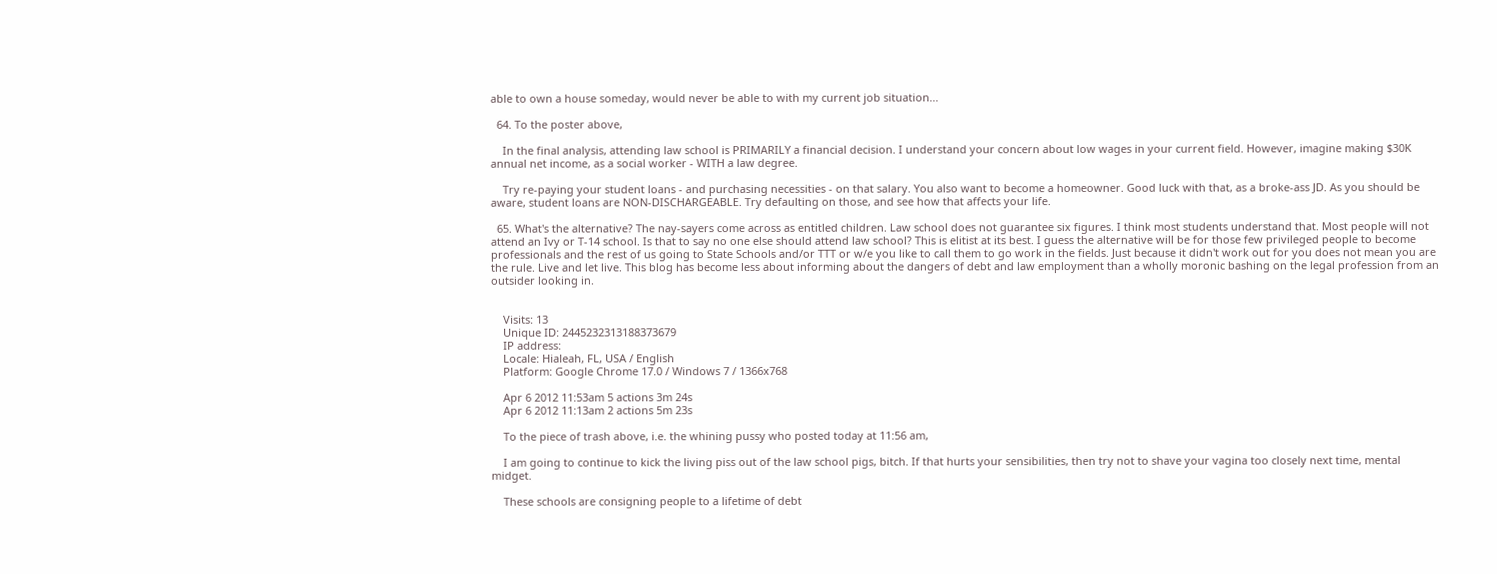able to own a house someday, would never be able to with my current job situation...

  64. To the poster above,

    In the final analysis, attending law school is PRIMARILY a financial decision. I understand your concern about low wages in your current field. However, imagine making $30K annual net income, as a social worker - WITH a law degree.

    Try re-paying your student loans - and purchasing necessities - on that salary. You also want to become a homeowner. Good luck with that, as a broke-ass JD. As you should be aware, student loans are NON-DISCHARGEABLE. Try defaulting on those, and see how that affects your life.

  65. What's the alternative? The nay-sayers come across as entitled children. Law school does not guarantee six figures. I think most students understand that. Most people will not attend an Ivy or T-14 school. Is that to say no one else should attend law school? This is elitist at its best. I guess the alternative will be for those few privileged people to become professionals and the rest of us going to State Schools and/or TTT or w/e you like to call them to go work in the fields. Just because it didn't work out for you does not mean you are the rule. Live and let live. This blog has become less about informing about the dangers of debt and law employment than a wholly moronic bashing on the legal profession from an outsider looking in.


    Visits: 13
    Unique ID: 2445232313188373679
    IP address:
    Locale: Hialeah, FL, USA / English
    Platform: Google Chrome 17.0 / Windows 7 / 1366x768

    Apr 6 2012 11:53am 5 actions 3m 24s
    Apr 6 2012 11:13am 2 actions 5m 23s

    To the piece of trash above, i.e. the whining pussy who posted today at 11:56 am,

    I am going to continue to kick the living piss out of the law school pigs, bitch. If that hurts your sensibilities, then try not to shave your vagina too closely next time, mental midget.

    These schools are consigning people to a lifetime of debt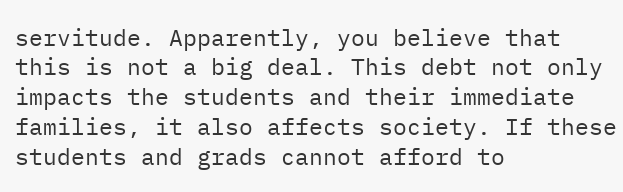servitude. Apparently, you believe that this is not a big deal. This debt not only impacts the students and their immediate families, it also affects society. If these students and grads cannot afford to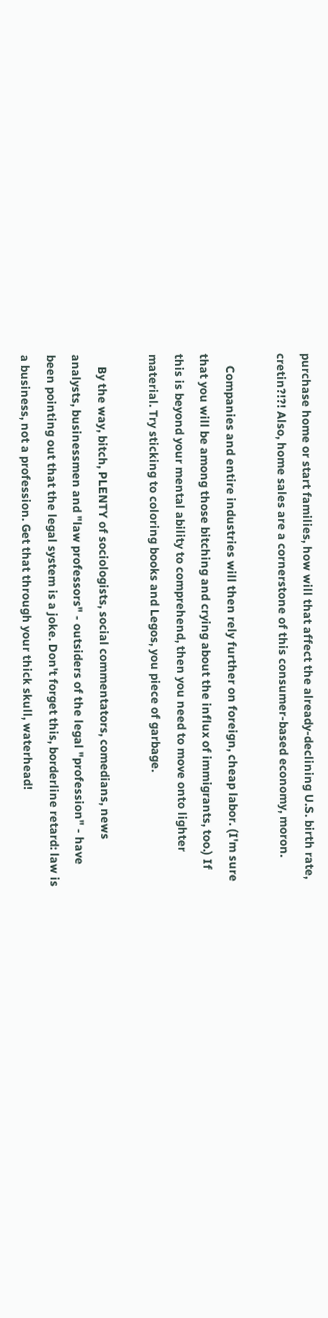purchase home or start families, how will that affect the already-declining U.S. birth rate, cretin?!?! Also, home sales are a cornerstone of this consumer-based economy, moron.

    Companies and entire industries will then rely further on foreign, cheap labor. (I'm sure that you will be among those bitching and crying about the influx of immigrants, too.) If this is beyond your mental ability to comprehend, then you need to move onto lighter material. Try sticking to coloring books and Legos, you piece of garbage.

    By the way, bitch, PLENTY of sociologists, social commentators, comedians, news analysts, businessmen and "law professors" - outsiders of the legal "profession" - have been pointing out that the legal system is a joke. Don't forget this, borderline retard: law is a business, not a profession. Get that through your thick skull, waterhead!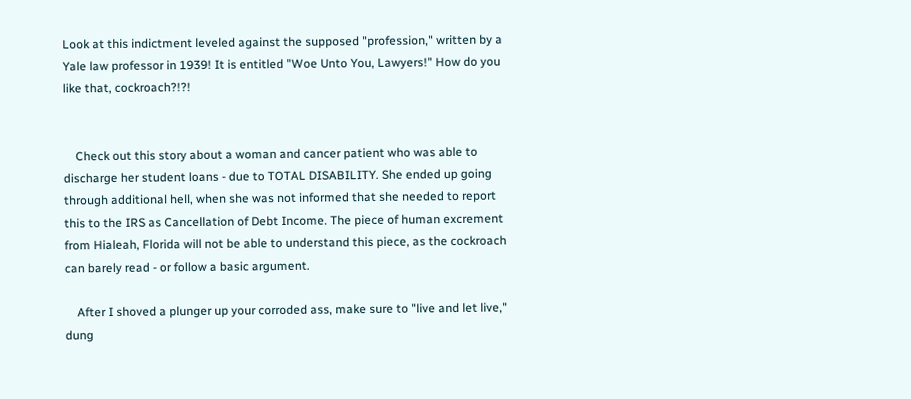Look at this indictment leveled against the supposed "profession," written by a Yale law professor in 1939! It is entitled "Woe Unto You, Lawyers!" How do you like that, cockroach?!?!


    Check out this story about a woman and cancer patient who was able to discharge her student loans - due to TOTAL DISABILITY. She ended up going through additional hell, when she was not informed that she needed to report this to the IRS as Cancellation of Debt Income. The piece of human excrement from Hialeah, Florida will not be able to understand this piece, as the cockroach can barely read - or follow a basic argument.

    After I shoved a plunger up your corroded ass, make sure to "live and let live," dung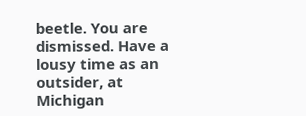beetle. You are dismissed. Have a lousy time as an outsider, at Michigan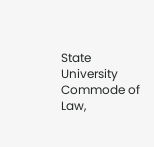State University Commode of Law,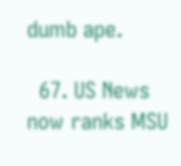dumb ape.

  67. US News now ranks MSU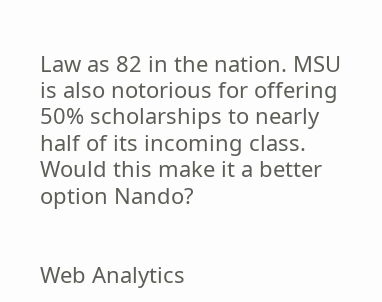Law as 82 in the nation. MSU is also notorious for offering 50% scholarships to nearly half of its incoming class. Would this make it a better option Nando?


Web Analytics